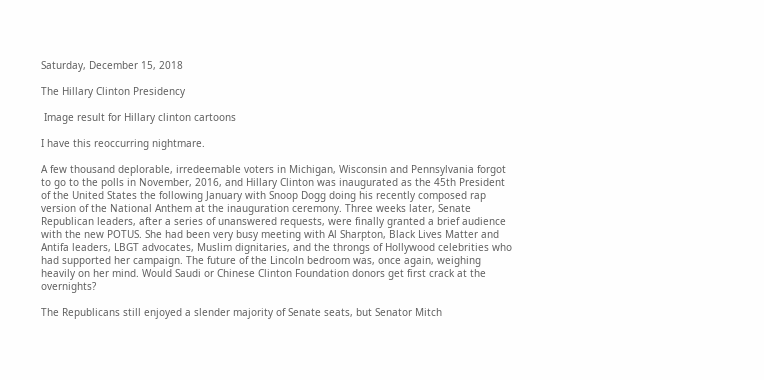Saturday, December 15, 2018

The Hillary Clinton Presidency

 Image result for Hillary clinton cartoons

I have this reoccurring nightmare.

A few thousand deplorable, irredeemable voters in Michigan, Wisconsin and Pennsylvania forgot to go to the polls in November, 2016, and Hillary Clinton was inaugurated as the 45th President of the United States the following January with Snoop Dogg doing his recently composed rap version of the National Anthem at the inauguration ceremony. Three weeks later, Senate Republican leaders, after a series of unanswered requests, were finally granted a brief audience with the new POTUS. She had been very busy meeting with Al Sharpton, Black Lives Matter and Antifa leaders, LBGT advocates, Muslim dignitaries, and the throngs of Hollywood celebrities who had supported her campaign. The future of the Lincoln bedroom was, once again, weighing heavily on her mind. Would Saudi or Chinese Clinton Foundation donors get first crack at the overnights?

The Republicans still enjoyed a slender majority of Senate seats, but Senator Mitch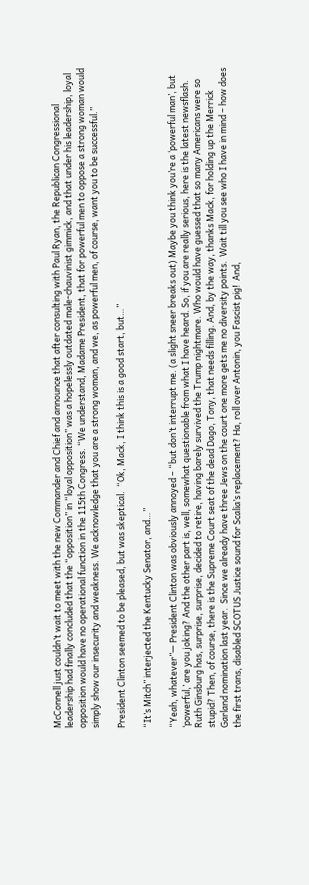McConnell just couldn’t wait to meet with the new Commander and Chief and announce that after consulting with Paul Ryan, the Republican Congressional leadership had finally concluded that the “opposition” in “loyal opposition” was a hopelessly outdated male-chauvinist gimmick, and that under his leadership, loyal opposition would have no operational function in the 115th Congress. “We understand, Madame President, that for powerful men to oppose a strong woman would simply show our insecurity and weakness. We acknowledge that you are a strong woman, and we, as powerful men, of course, want you to be successful.”

President Clinton seemed to be pleased, but was skeptical.  “Ok, Mack, I think this is a good start, but…”

“It’s Mitch” interjected the Kentucky Senator, and…”

“Yeah, whatever”— President Clinton was obviously annoyed – “but don’t interrupt me. (a slight sneer breaks out) Maybe you think you’re a ‘powerful man’, but ‘powerful,’ are you joking? And the other part is, well, somewhat questionable from what I have heard. So, if you are really serious, here is the latest newsflash.  Ruth Ginsburg has, surprise, surprise, decided to retire, having barely survived the Trump nightmare. Who would have guessed that so many Americans were so stupid? Then, of course, there is the Supreme Court seat of the dead Dago, Tony, that needs filling. And, by the way, thanks Mack, for holding up the Merrick Garland nomination last year.  Since we already have three Jews on the court one more gets me no diversity points.  Wait till you see who I have in mind – how does the first trans, disabled SCOTUS Justice sound for Scalia’s replacement? Ha, roll over Antonin, you Fascist pig!  And,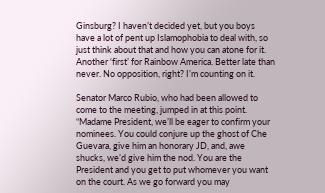Ginsburg? I haven’t decided yet, but you boys have a lot of pent up Islamophobia to deal with, so just think about that and how you can atone for it. Another ‘first’ for Rainbow America. Better late than never. No opposition, right? I’m counting on it.

Senator Marco Rubio, who had been allowed to come to the meeting, jumped in at this point.  “Madame President, we’ll be eager to confirm your nominees. You could conjure up the ghost of Che Guevara, give him an honorary JD, and, awe shucks, we’d give him the nod. You are the President and you get to put whomever you want on the court. As we go forward you may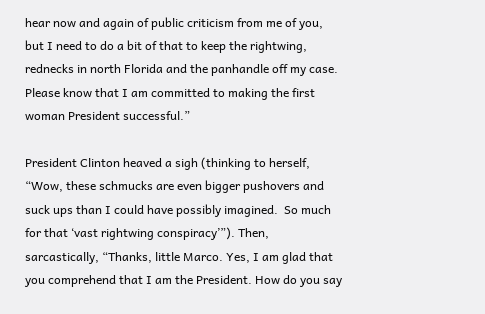hear now and again of public criticism from me of you, but I need to do a bit of that to keep the rightwing, rednecks in north Florida and the panhandle off my case.  Please know that I am committed to making the first woman President successful.”

President Clinton heaved a sigh (thinking to herself, “Wow, these schmucks are even bigger pushovers and suck ups than I could have possibly imagined.  So much for that ‘vast rightwing conspiracy’”). Then, sarcastically, “Thanks, little Marco. Yes, I am glad that you comprehend that I am the President. How do you say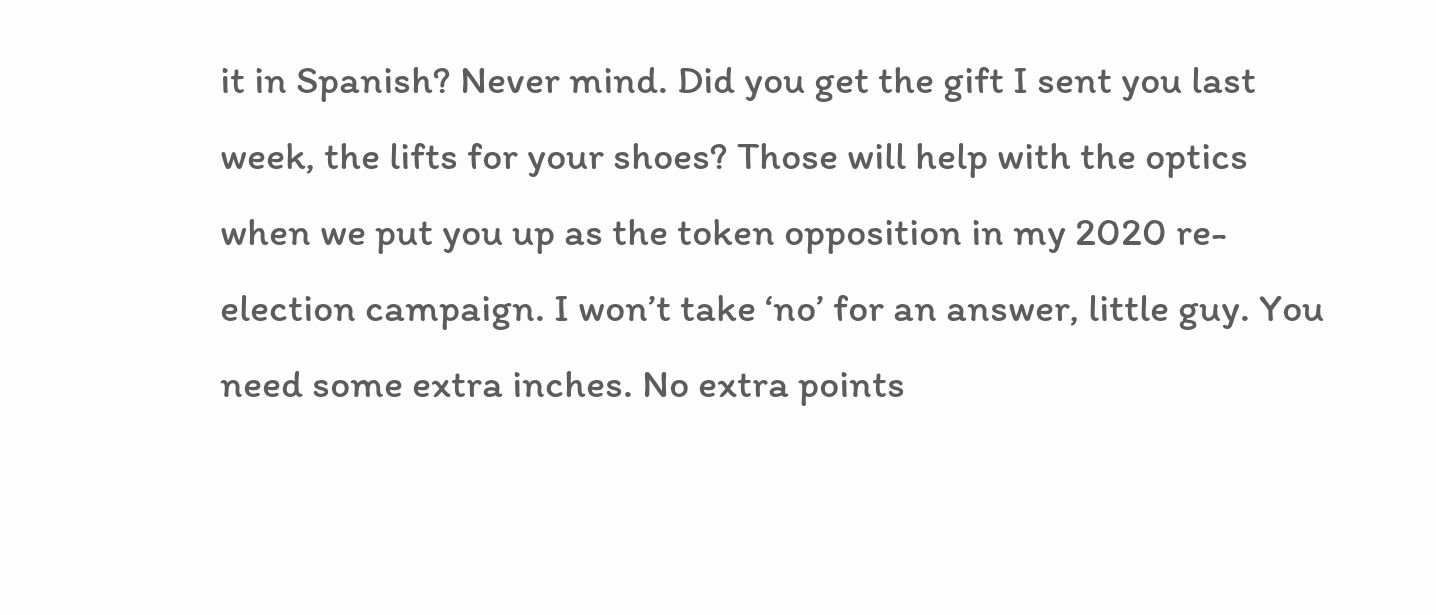it in Spanish? Never mind. Did you get the gift I sent you last week, the lifts for your shoes? Those will help with the optics when we put you up as the token opposition in my 2020 re-election campaign. I won’t take ‘no’ for an answer, little guy. You need some extra inches. No extra points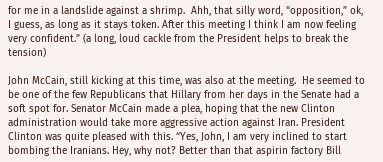for me in a landslide against a shrimp.  Ahh, that silly word, “opposition,” ok, I guess, as long as it stays token. After this meeting I think I am now feeling very confident.” (a long, loud cackle from the President helps to break the tension)

John McCain, still kicking at this time, was also at the meeting.  He seemed to be one of the few Republicans that Hillary from her days in the Senate had a soft spot for. Senator McCain made a plea, hoping that the new Clinton administration would take more aggressive action against Iran. President Clinton was quite pleased with this. “Yes, John, I am very inclined to start bombing the Iranians. Hey, why not? Better than that aspirin factory Bill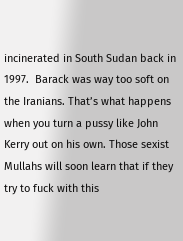incinerated in South Sudan back in 1997.  Barack was way too soft on the Iranians. That’s what happens when you turn a pussy like John Kerry out on his own. Those sexist Mullahs will soon learn that if they try to fuck with this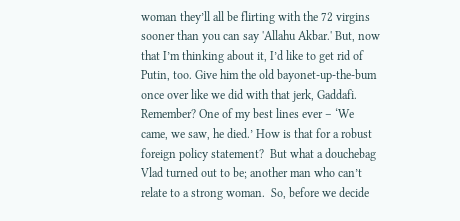woman they’ll all be flirting with the 72 virgins sooner than you can say 'Allahu Akbar.' But, now that I’m thinking about it, I’d like to get rid of Putin, too. Give him the old bayonet-up-the-bum once over like we did with that jerk, Gaddafi. Remember? One of my best lines ever – ‘We came, we saw, he died.’ How is that for a robust foreign policy statement?  But what a douchebag Vlad turned out to be; another man who can’t relate to a strong woman.  So, before we decide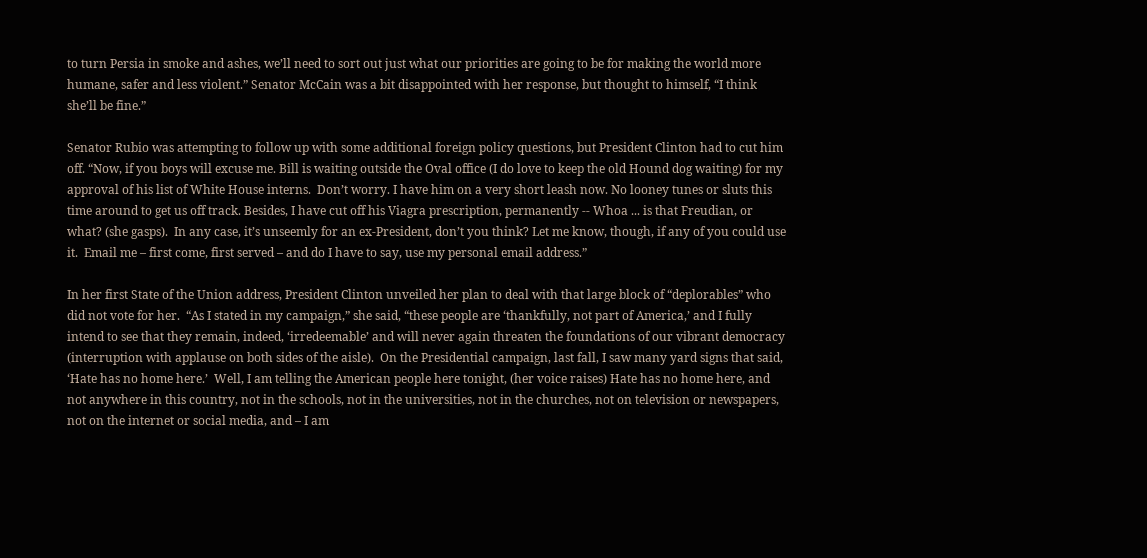to turn Persia in smoke and ashes, we’ll need to sort out just what our priorities are going to be for making the world more humane, safer and less violent.” Senator McCain was a bit disappointed with her response, but thought to himself, “I think she’ll be fine.”

Senator Rubio was attempting to follow up with some additional foreign policy questions, but President Clinton had to cut him off. “Now, if you boys will excuse me. Bill is waiting outside the Oval office (I do love to keep the old Hound dog waiting) for my approval of his list of White House interns.  Don’t worry. I have him on a very short leash now. No looney tunes or sluts this time around to get us off track. Besides, I have cut off his Viagra prescription, permanently -- Whoa ... is that Freudian, or what? (she gasps).  In any case, it’s unseemly for an ex-President, don’t you think? Let me know, though, if any of you could use it.  Email me – first come, first served – and do I have to say, use my personal email address.”

In her first State of the Union address, President Clinton unveiled her plan to deal with that large block of “deplorables” who did not vote for her.  “As I stated in my campaign,” she said, “these people are ‘thankfully, not part of America,’ and I fully intend to see that they remain, indeed, ‘irredeemable’ and will never again threaten the foundations of our vibrant democracy (interruption with applause on both sides of the aisle).  On the Presidential campaign, last fall, I saw many yard signs that said, ‘Hate has no home here.’  Well, I am telling the American people here tonight, (her voice raises) Hate has no home here, and not anywhere in this country, not in the schools, not in the universities, not in the churches, not on television or newspapers, not on the internet or social media, and – I am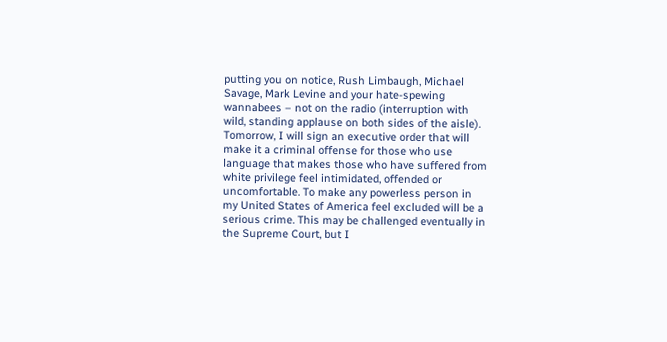putting you on notice, Rush Limbaugh, Michael Savage, Mark Levine and your hate-spewing wannabees – not on the radio (interruption with wild, standing applause on both sides of the aisle). Tomorrow, I will sign an executive order that will make it a criminal offense for those who use language that makes those who have suffered from white privilege feel intimidated, offended or uncomfortable. To make any powerless person in my United States of America feel excluded will be a serious crime. This may be challenged eventually in the Supreme Court, but I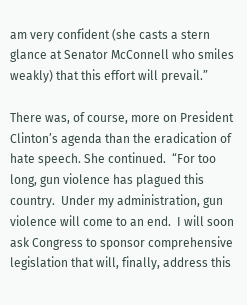am very confident (she casts a stern glance at Senator McConnell who smiles weakly) that this effort will prevail.”

There was, of course, more on President Clinton’s agenda than the eradication of hate speech. She continued.  “For too long, gun violence has plagued this country.  Under my administration, gun violence will come to an end.  I will soon ask Congress to sponsor comprehensive legislation that will, finally, address this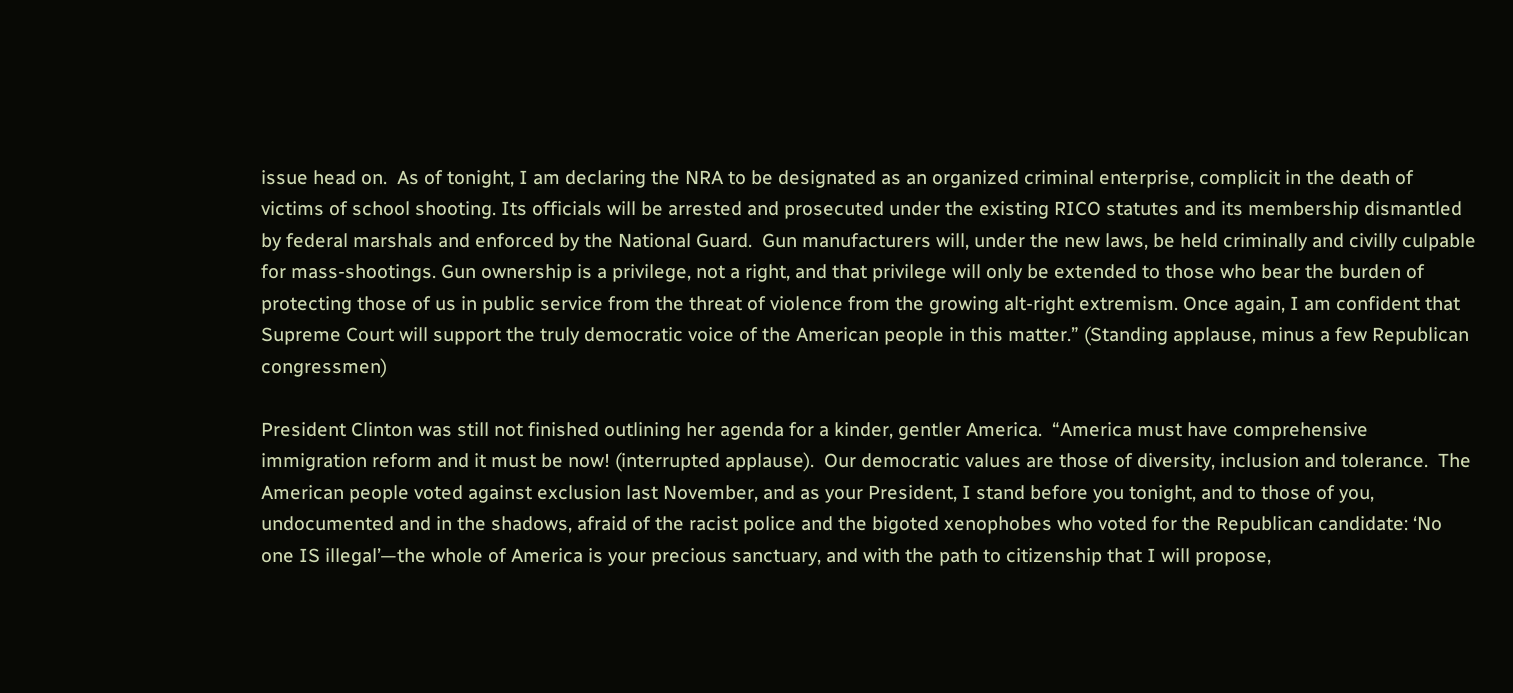issue head on.  As of tonight, I am declaring the NRA to be designated as an organized criminal enterprise, complicit in the death of victims of school shooting. Its officials will be arrested and prosecuted under the existing RICO statutes and its membership dismantled by federal marshals and enforced by the National Guard.  Gun manufacturers will, under the new laws, be held criminally and civilly culpable for mass-shootings. Gun ownership is a privilege, not a right, and that privilege will only be extended to those who bear the burden of protecting those of us in public service from the threat of violence from the growing alt-right extremism. Once again, I am confident that Supreme Court will support the truly democratic voice of the American people in this matter.” (Standing applause, minus a few Republican congressmen)

President Clinton was still not finished outlining her agenda for a kinder, gentler America.  “America must have comprehensive immigration reform and it must be now! (interrupted applause).  Our democratic values are those of diversity, inclusion and tolerance.  The American people voted against exclusion last November, and as your President, I stand before you tonight, and to those of you, undocumented and in the shadows, afraid of the racist police and the bigoted xenophobes who voted for the Republican candidate: ‘No one IS illegal’—the whole of America is your precious sanctuary, and with the path to citizenship that I will propose,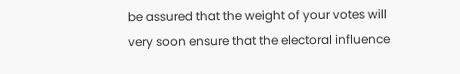be assured that the weight of your votes will very soon ensure that the electoral influence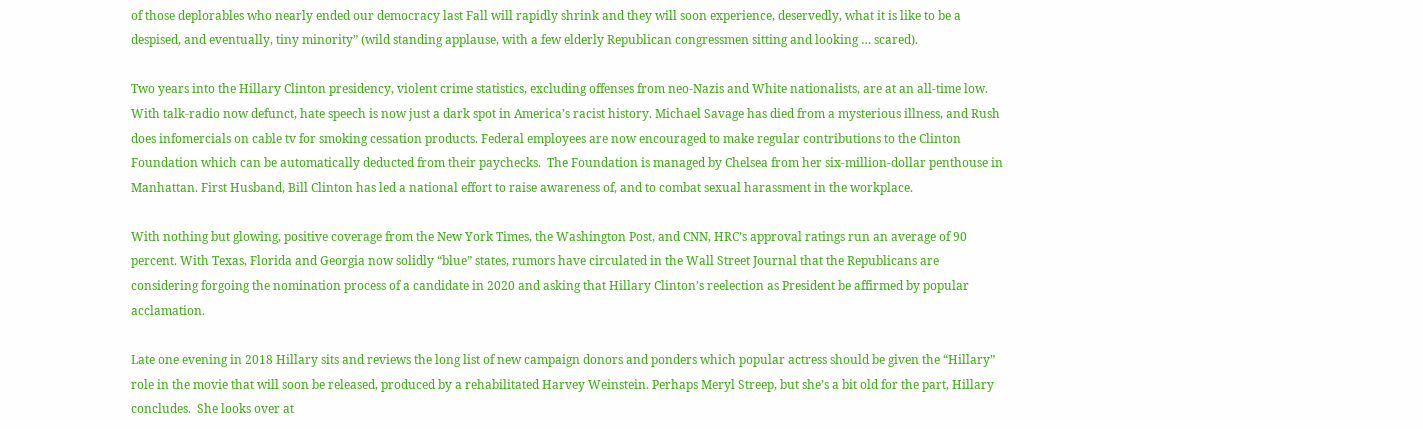of those deplorables who nearly ended our democracy last Fall will rapidly shrink and they will soon experience, deservedly, what it is like to be a despised, and eventually, tiny minority” (wild standing applause, with a few elderly Republican congressmen sitting and looking … scared).

Two years into the Hillary Clinton presidency, violent crime statistics, excluding offenses from neo-Nazis and White nationalists, are at an all-time low. With talk-radio now defunct, hate speech is now just a dark spot in America’s racist history. Michael Savage has died from a mysterious illness, and Rush does infomercials on cable tv for smoking cessation products. Federal employees are now encouraged to make regular contributions to the Clinton Foundation which can be automatically deducted from their paychecks.  The Foundation is managed by Chelsea from her six-million-dollar penthouse in Manhattan. First Husband, Bill Clinton has led a national effort to raise awareness of, and to combat sexual harassment in the workplace.

With nothing but glowing, positive coverage from the New York Times, the Washington Post, and CNN, HRC’s approval ratings run an average of 90 percent. With Texas, Florida and Georgia now solidly “blue” states, rumors have circulated in the Wall Street Journal that the Republicans are considering forgoing the nomination process of a candidate in 2020 and asking that Hillary Clinton’s reelection as President be affirmed by popular acclamation.

Late one evening in 2018 Hillary sits and reviews the long list of new campaign donors and ponders which popular actress should be given the “Hillary” role in the movie that will soon be released, produced by a rehabilitated Harvey Weinstein. Perhaps Meryl Streep, but she’s a bit old for the part, Hillary concludes.  She looks over at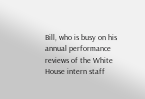Bill, who is busy on his annual performance reviews of the White House intern staff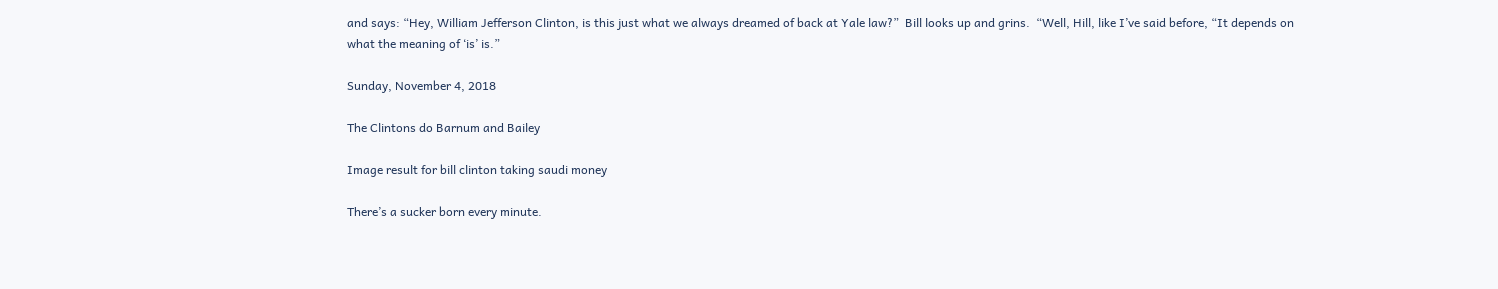and says: “Hey, William Jefferson Clinton, is this just what we always dreamed of back at Yale law?”  Bill looks up and grins.  “Well, Hill, like I’ve said before, “It depends on what the meaning of ‘is’ is.”

Sunday, November 4, 2018

The Clintons do Barnum and Bailey

Image result for bill clinton taking saudi money

There’s a sucker born every minute.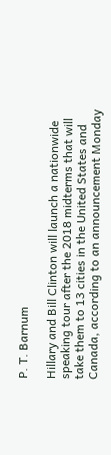P. T. Barnum

Hillary and Bill Clinton will launch a nationwide speaking tour after the 2018 midterms that will take them to 13 cities in the United States and Canada, according to an announcement Monday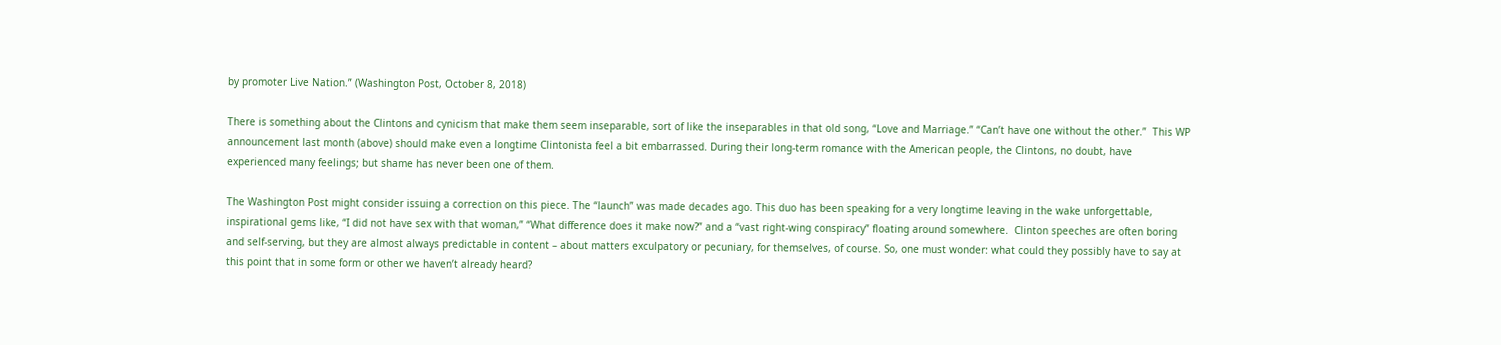by promoter Live Nation.” (Washington Post, October 8, 2018)

There is something about the Clintons and cynicism that make them seem inseparable, sort of like the inseparables in that old song, “Love and Marriage.” “Can’t have one without the other.”  This WP announcement last month (above) should make even a longtime Clintonista feel a bit embarrassed. During their long-term romance with the American people, the Clintons, no doubt, have experienced many feelings; but shame has never been one of them.

The Washington Post might consider issuing a correction on this piece. The “launch” was made decades ago. This duo has been speaking for a very longtime leaving in the wake unforgettable, inspirational gems like, “I did not have sex with that woman,” “What difference does it make now?” and a “vast right-wing conspiracy” floating around somewhere.  Clinton speeches are often boring and self-serving, but they are almost always predictable in content – about matters exculpatory or pecuniary, for themselves, of course. So, one must wonder: what could they possibly have to say at this point that in some form or other we haven’t already heard?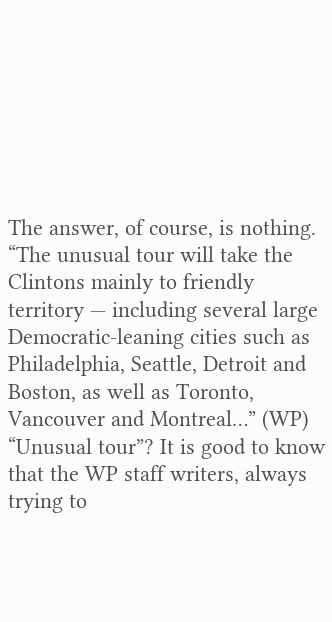The answer, of course, is nothing. “The unusual tour will take the Clintons mainly to friendly territory — including several large Democratic-leaning cities such as Philadelphia, Seattle, Detroit and Boston, as well as Toronto, Vancouver and Montreal…” (WP) “Unusual tour”? It is good to know that the WP staff writers, always trying to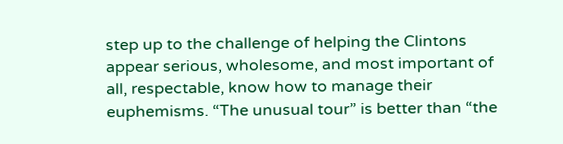step up to the challenge of helping the Clintons appear serious, wholesome, and most important of all, respectable, know how to manage their euphemisms. “The unusual tour” is better than “the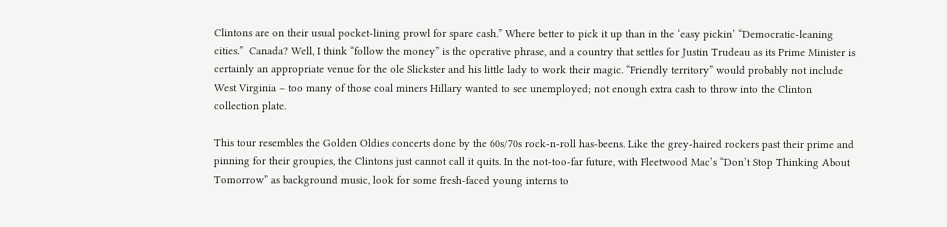Clintons are on their usual pocket-lining prowl for spare cash.” Where better to pick it up than in the ‘easy pickin’ “Democratic-leaning cities.”  Canada? Well, I think “follow the money” is the operative phrase, and a country that settles for Justin Trudeau as its Prime Minister is certainly an appropriate venue for the ole Slickster and his little lady to work their magic. “Friendly territory” would probably not include West Virginia – too many of those coal miners Hillary wanted to see unemployed; not enough extra cash to throw into the Clinton collection plate.

This tour resembles the Golden Oldies concerts done by the 60s/70s rock-n-roll has-beens. Like the grey-haired rockers past their prime and pinning for their groupies, the Clintons just cannot call it quits. In the not-too-far future, with Fleetwood Mac’s “Don’t Stop Thinking About Tomorrow” as background music, look for some fresh-faced young interns to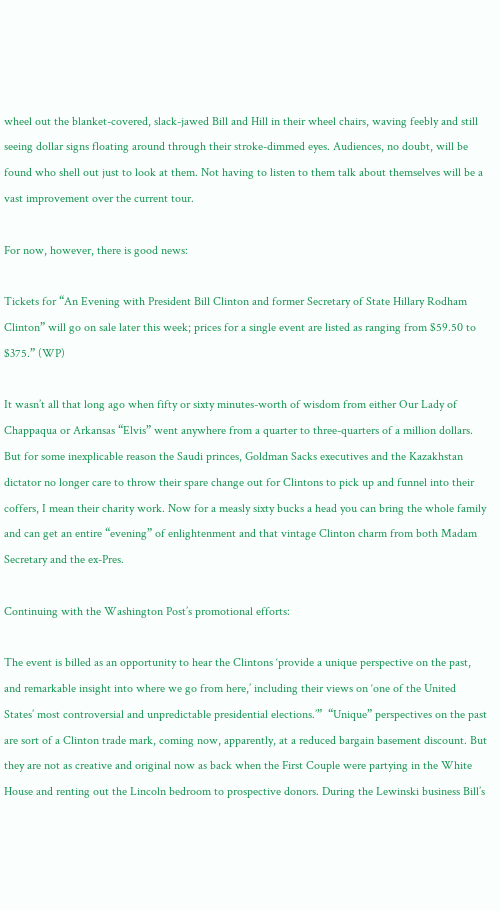wheel out the blanket-covered, slack-jawed Bill and Hill in their wheel chairs, waving feebly and still seeing dollar signs floating around through their stroke-dimmed eyes. Audiences, no doubt, will be found who shell out just to look at them. Not having to listen to them talk about themselves will be a vast improvement over the current tour.

For now, however, there is good news:

Tickets for “An Evening with President Bill Clinton and former Secretary of State Hillary Rodham Clinton” will go on sale later this week; prices for a single event are listed as ranging from $59.50 to $375.” (WP)

It wasn’t all that long ago when fifty or sixty minutes-worth of wisdom from either Our Lady of Chappaqua or Arkansas “Elvis” went anywhere from a quarter to three-quarters of a million dollars. But for some inexplicable reason the Saudi princes, Goldman Sacks executives and the Kazakhstan dictator no longer care to throw their spare change out for Clintons to pick up and funnel into their coffers, I mean their charity work. Now for a measly sixty bucks a head you can bring the whole family and can get an entire “evening” of enlightenment and that vintage Clinton charm from both Madam Secretary and the ex-Pres.

Continuing with the Washington Post’s promotional efforts:

The event is billed as an opportunity to hear the Clintons ‘provide a unique perspective on the past, and remarkable insight into where we go from here,’ including their views on ‘one of the United States’ most controversial and unpredictable presidential elections.’”  “Unique” perspectives on the past are sort of a Clinton trade mark, coming now, apparently, at a reduced bargain basement discount. But they are not as creative and original now as back when the First Couple were partying in the White House and renting out the Lincoln bedroom to prospective donors. During the Lewinski business Bill’s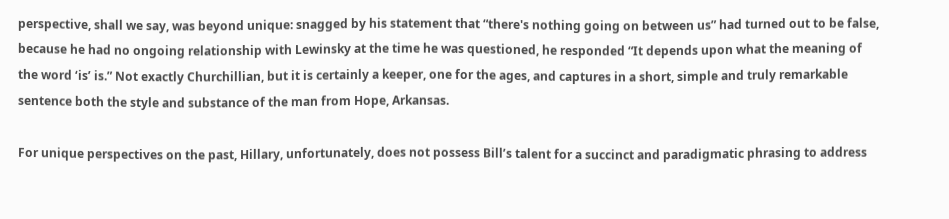perspective, shall we say, was beyond unique: snagged by his statement that “there's nothing going on between us” had turned out to be false, because he had no ongoing relationship with Lewinsky at the time he was questioned, he responded “It depends upon what the meaning of the word ‘is’ is.” Not exactly Churchillian, but it is certainly a keeper, one for the ages, and captures in a short, simple and truly remarkable sentence both the style and substance of the man from Hope, Arkansas.

For unique perspectives on the past, Hillary, unfortunately, does not possess Bill’s talent for a succinct and paradigmatic phrasing to address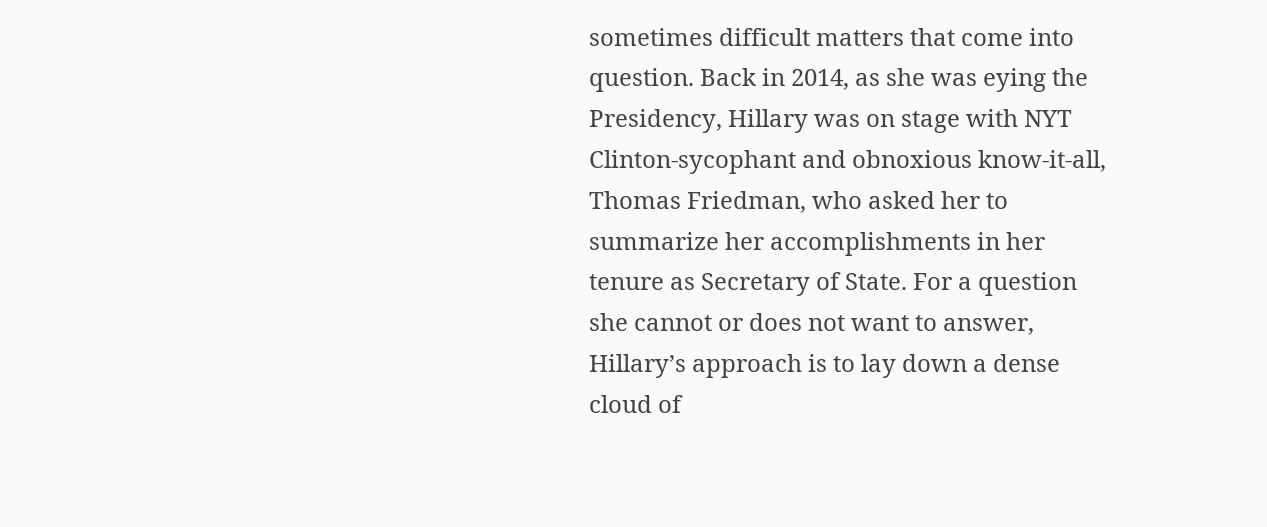sometimes difficult matters that come into question. Back in 2014, as she was eying the Presidency, Hillary was on stage with NYT Clinton-sycophant and obnoxious know-it-all, Thomas Friedman, who asked her to summarize her accomplishments in her tenure as Secretary of State. For a question she cannot or does not want to answer, Hillary’s approach is to lay down a dense cloud of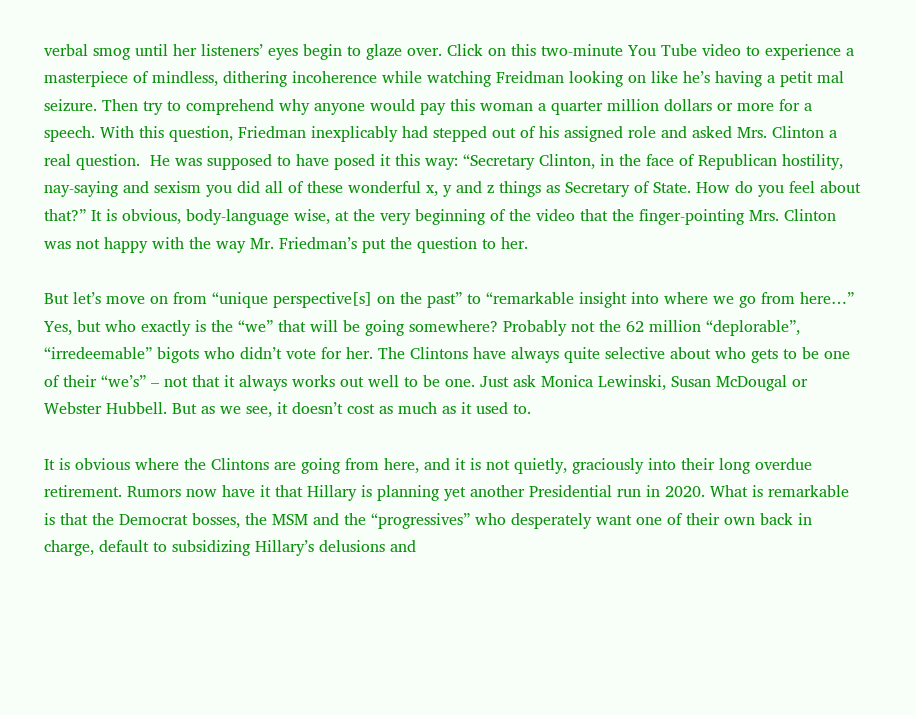verbal smog until her listeners’ eyes begin to glaze over. Click on this two-minute You Tube video to experience a masterpiece of mindless, dithering incoherence while watching Freidman looking on like he’s having a petit mal seizure. Then try to comprehend why anyone would pay this woman a quarter million dollars or more for a speech. With this question, Friedman inexplicably had stepped out of his assigned role and asked Mrs. Clinton a real question.  He was supposed to have posed it this way: “Secretary Clinton, in the face of Republican hostility, nay-saying and sexism you did all of these wonderful x, y and z things as Secretary of State. How do you feel about that?” It is obvious, body-language wise, at the very beginning of the video that the finger-pointing Mrs. Clinton was not happy with the way Mr. Friedman’s put the question to her.

But let’s move on from “unique perspective[s] on the past” to “remarkable insight into where we go from here…”  Yes, but who exactly is the “we” that will be going somewhere? Probably not the 62 million “deplorable”, “irredeemable” bigots who didn’t vote for her. The Clintons have always quite selective about who gets to be one of their “we’s” – not that it always works out well to be one. Just ask Monica Lewinski, Susan McDougal or Webster Hubbell. But as we see, it doesn’t cost as much as it used to.

It is obvious where the Clintons are going from here, and it is not quietly, graciously into their long overdue retirement. Rumors now have it that Hillary is planning yet another Presidential run in 2020. What is remarkable is that the Democrat bosses, the MSM and the “progressives” who desperately want one of their own back in charge, default to subsidizing Hillary’s delusions and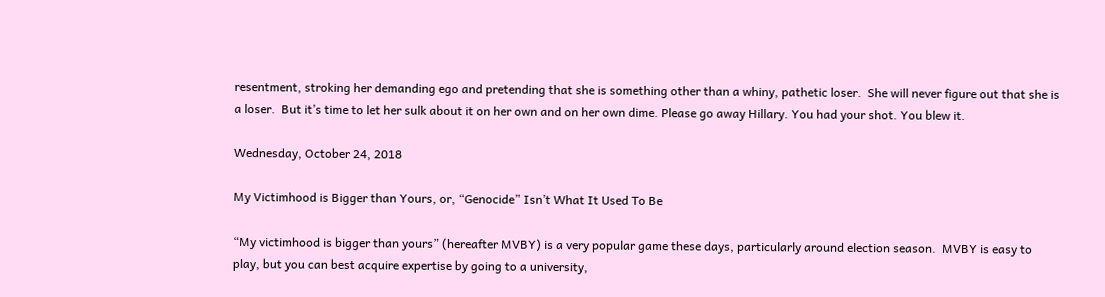resentment, stroking her demanding ego and pretending that she is something other than a whiny, pathetic loser.  She will never figure out that she is a loser.  But it’s time to let her sulk about it on her own and on her own dime. Please go away Hillary. You had your shot. You blew it.

Wednesday, October 24, 2018

My Victimhood is Bigger than Yours, or, “Genocide” Isn’t What It Used To Be

“My victimhood is bigger than yours” (hereafter MVBY) is a very popular game these days, particularly around election season.  MVBY is easy to play, but you can best acquire expertise by going to a university,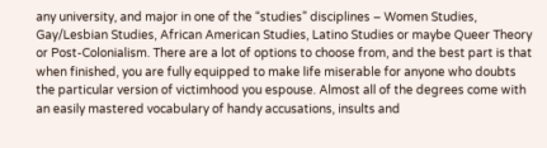any university, and major in one of the “studies” disciplines – Women Studies, Gay/Lesbian Studies, African American Studies, Latino Studies or maybe Queer Theory or Post-Colonialism. There are a lot of options to choose from, and the best part is that when finished, you are fully equipped to make life miserable for anyone who doubts the particular version of victimhood you espouse. Almost all of the degrees come with an easily mastered vocabulary of handy accusations, insults and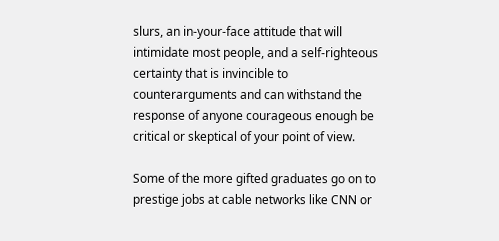slurs, an in-your-face attitude that will intimidate most people, and a self-righteous certainty that is invincible to counterarguments and can withstand the response of anyone courageous enough be critical or skeptical of your point of view.

Some of the more gifted graduates go on to prestige jobs at cable networks like CNN or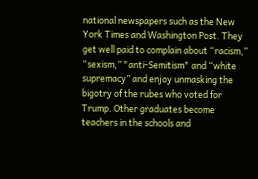national newspapers such as the New York Times and Washington Post. They get well paid to complain about “racism,” “sexism,” "anti-Semitism" and “white supremacy” and enjoy unmasking the bigotry of the rubes who voted for Trump. Other graduates become teachers in the schools and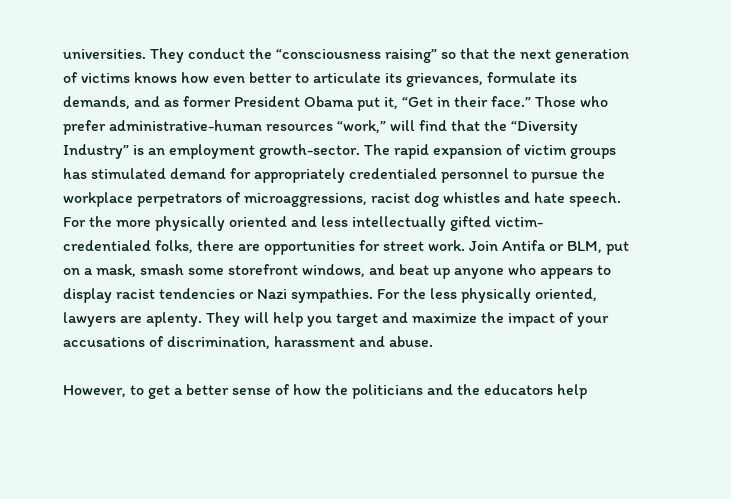universities. They conduct the “consciousness raising” so that the next generation of victims knows how even better to articulate its grievances, formulate its demands, and as former President Obama put it, “Get in their face.” Those who prefer administrative-human resources “work,” will find that the “Diversity Industry” is an employment growth-sector. The rapid expansion of victim groups has stimulated demand for appropriately credentialed personnel to pursue the workplace perpetrators of microaggressions, racist dog whistles and hate speech. For the more physically oriented and less intellectually gifted victim-credentialed folks, there are opportunities for street work. Join Antifa or BLM, put on a mask, smash some storefront windows, and beat up anyone who appears to display racist tendencies or Nazi sympathies. For the less physically oriented, lawyers are aplenty. They will help you target and maximize the impact of your accusations of discrimination, harassment and abuse.

However, to get a better sense of how the politicians and the educators help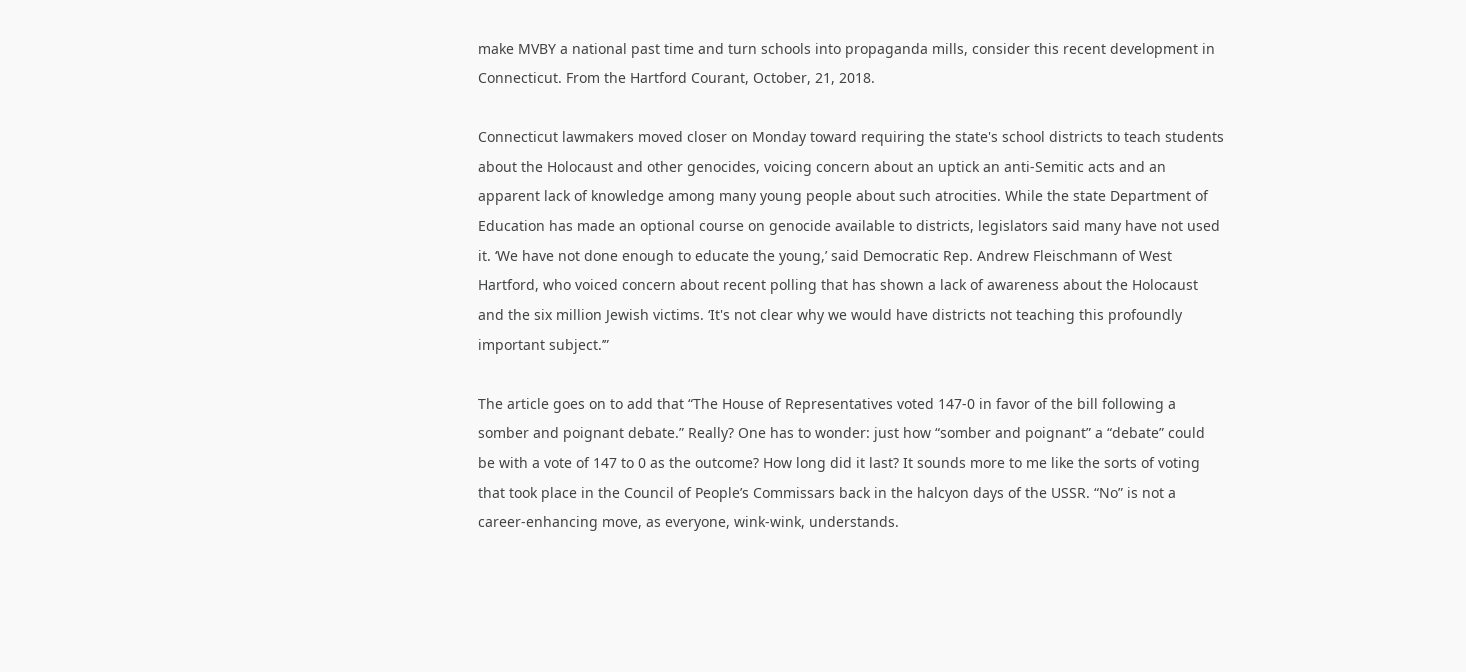make MVBY a national past time and turn schools into propaganda mills, consider this recent development in Connecticut. From the Hartford Courant, October, 21, 2018.

Connecticut lawmakers moved closer on Monday toward requiring the state's school districts to teach students about the Holocaust and other genocides, voicing concern about an uptick an anti-Semitic acts and an apparent lack of knowledge among many young people about such atrocities. While the state Department of Education has made an optional course on genocide available to districts, legislators said many have not used it. ‘We have not done enough to educate the young,’ said Democratic Rep. Andrew Fleischmann of West Hartford, who voiced concern about recent polling that has shown a lack of awareness about the Holocaust and the six million Jewish victims. ‘It's not clear why we would have districts not teaching this profoundly important subject.’”

The article goes on to add that “The House of Representatives voted 147-0 in favor of the bill following a somber and poignant debate.” Really? One has to wonder: just how “somber and poignant” a “debate” could be with a vote of 147 to 0 as the outcome? How long did it last? It sounds more to me like the sorts of voting that took place in the Council of People’s Commissars back in the halcyon days of the USSR. “No” is not a career-enhancing move, as everyone, wink-wink, understands.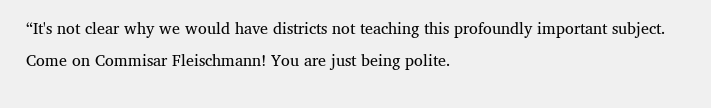“It's not clear why we would have districts not teaching this profoundly important subject.  Come on Commisar Fleischmann! You are just being polite.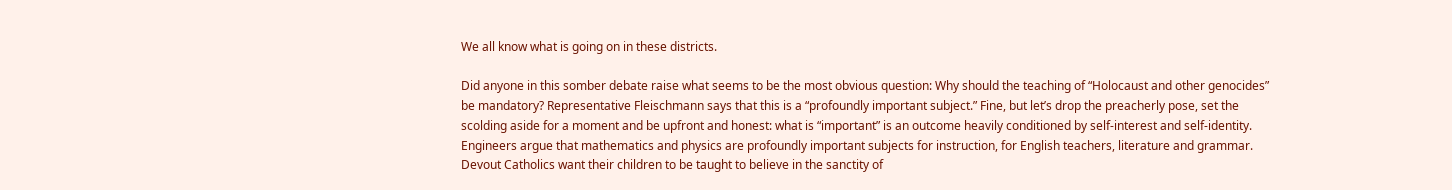We all know what is going on in these districts.

Did anyone in this somber debate raise what seems to be the most obvious question: Why should the teaching of “Holocaust and other genocides” be mandatory? Representative Fleischmann says that this is a “profoundly important subject.” Fine, but let’s drop the preacherly pose, set the scolding aside for a moment and be upfront and honest: what is “important” is an outcome heavily conditioned by self-interest and self-identity. Engineers argue that mathematics and physics are profoundly important subjects for instruction, for English teachers, literature and grammar. Devout Catholics want their children to be taught to believe in the sanctity of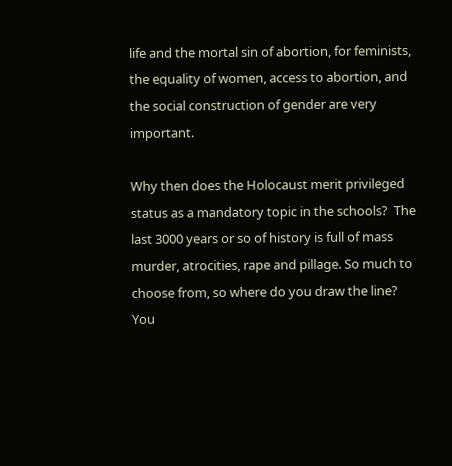life and the mortal sin of abortion, for feminists, the equality of women, access to abortion, and the social construction of gender are very important.

Why then does the Holocaust merit privileged status as a mandatory topic in the schools?  The last 3000 years or so of history is full of mass murder, atrocities, rape and pillage. So much to choose from, so where do you draw the line? You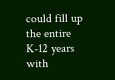could fill up the entire K-12 years with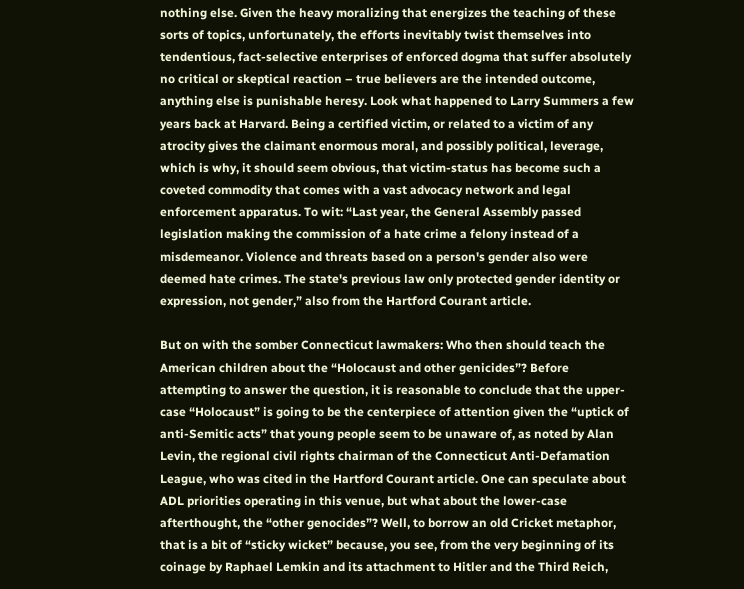nothing else. Given the heavy moralizing that energizes the teaching of these sorts of topics, unfortunately, the efforts inevitably twist themselves into tendentious, fact-selective enterprises of enforced dogma that suffer absolutely no critical or skeptical reaction – true believers are the intended outcome, anything else is punishable heresy. Look what happened to Larry Summers a few years back at Harvard. Being a certified victim, or related to a victim of any atrocity gives the claimant enormous moral, and possibly political, leverage, which is why, it should seem obvious, that victim-status has become such a coveted commodity that comes with a vast advocacy network and legal enforcement apparatus. To wit: “Last year, the General Assembly passed legislation making the commission of a hate crime a felony instead of a misdemeanor. Violence and threats based on a person's gender also were deemed hate crimes. The state's previous law only protected gender identity or expression, not gender,” also from the Hartford Courant article.

But on with the somber Connecticut lawmakers: Who then should teach the American children about the “Holocaust and other genicides”? Before attempting to answer the question, it is reasonable to conclude that the upper-case “Holocaust” is going to be the centerpiece of attention given the “uptick of anti-Semitic acts” that young people seem to be unaware of, as noted by Alan Levin, the regional civil rights chairman of the Connecticut Anti-Defamation League, who was cited in the Hartford Courant article. One can speculate about ADL priorities operating in this venue, but what about the lower-case afterthought, the “other genocides”? Well, to borrow an old Cricket metaphor, that is a bit of “sticky wicket” because, you see, from the very beginning of its coinage by Raphael Lemkin and its attachment to Hitler and the Third Reich,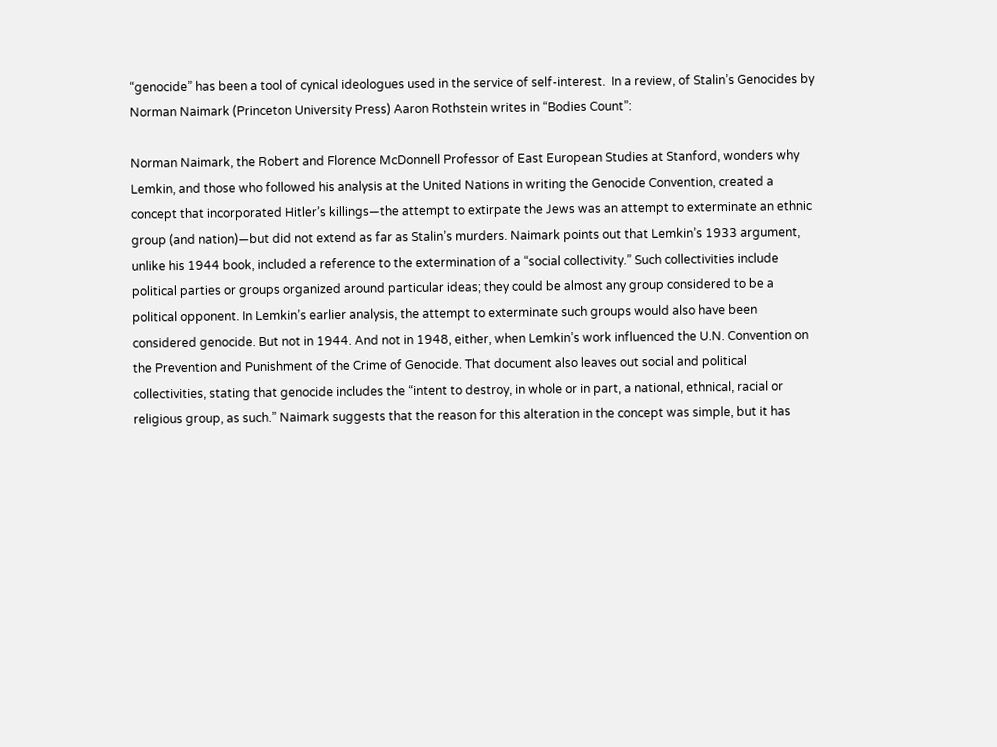“genocide” has been a tool of cynical ideologues used in the service of self-interest.  In a review, of Stalin’s Genocides by Norman Naimark (Princeton University Press) Aaron Rothstein writes in “Bodies Count”:

Norman Naimark, the Robert and Florence McDonnell Professor of East European Studies at Stanford, wonders why Lemkin, and those who followed his analysis at the United Nations in writing the Genocide Convention, created a concept that incorporated Hitler’s killings—the attempt to extirpate the Jews was an attempt to exterminate an ethnic group (and nation)—but did not extend as far as Stalin’s murders. Naimark points out that Lemkin’s 1933 argument, unlike his 1944 book, included a reference to the extermination of a “social collectivity.” Such collectivities include political parties or groups organized around particular ideas; they could be almost any group considered to be a political opponent. In Lemkin’s earlier analysis, the attempt to exterminate such groups would also have been considered genocide. But not in 1944. And not in 1948, either, when Lemkin’s work influenced the U.N. Convention on the Prevention and Punishment of the Crime of Genocide. That document also leaves out social and political collectivities, stating that genocide includes the “intent to destroy, in whole or in part, a national, ethnical, racial or religious group, as such.” Naimark suggests that the reason for this alteration in the concept was simple, but it has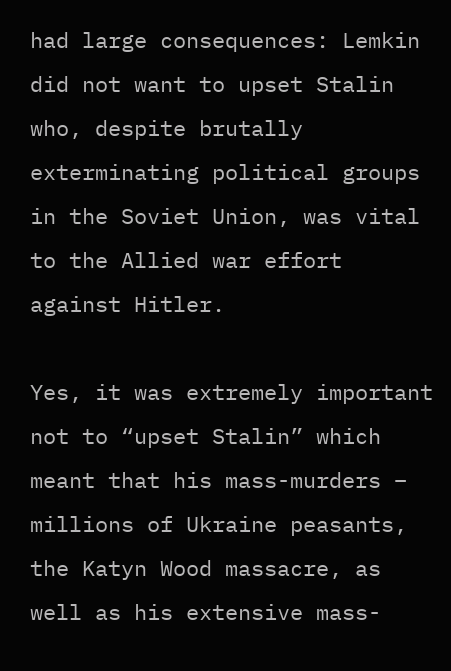had large consequences: Lemkin did not want to upset Stalin who, despite brutally exterminating political groups in the Soviet Union, was vital to the Allied war effort against Hitler.

Yes, it was extremely important not to “upset Stalin” which meant that his mass-murders – millions of Ukraine peasants, the Katyn Wood massacre, as well as his extensive mass-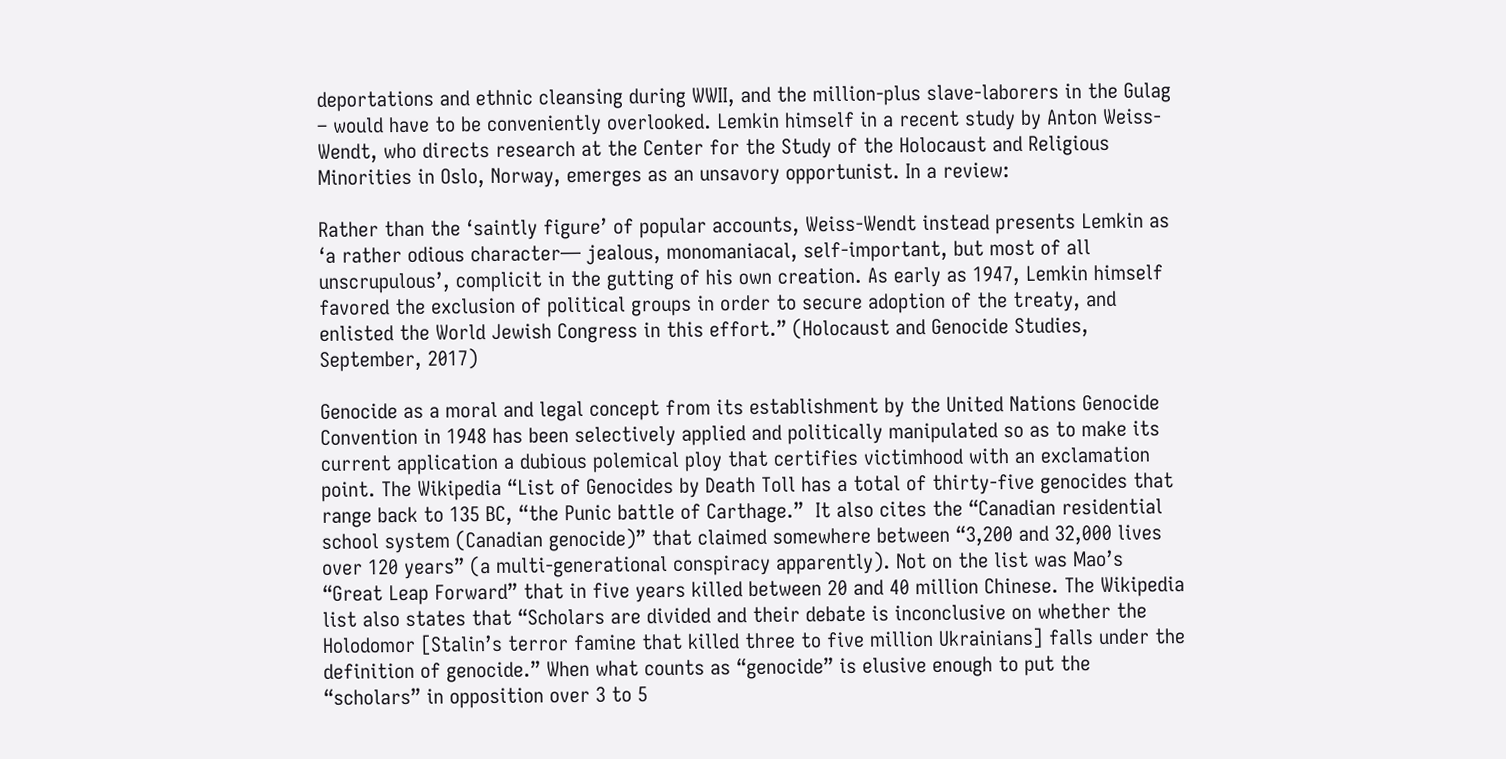deportations and ethnic cleansing during WWII, and the million-plus slave-laborers in the Gulag – would have to be conveniently overlooked. Lemkin himself in a recent study by Anton Weiss-Wendt, who directs research at the Center for the Study of the Holocaust and Religious Minorities in Oslo, Norway, emerges as an unsavory opportunist. In a review:

Rather than the ‘saintly figure’ of popular accounts, Weiss-Wendt instead presents Lemkin as ‘a rather odious character— jealous, monomaniacal, self-important, but most of all unscrupulous’, complicit in the gutting of his own creation. As early as 1947, Lemkin himself favored the exclusion of political groups in order to secure adoption of the treaty, and enlisted the World Jewish Congress in this effort.” (Holocaust and Genocide Studies, September, 2017)

Genocide as a moral and legal concept from its establishment by the United Nations Genocide Convention in 1948 has been selectively applied and politically manipulated so as to make its current application a dubious polemical ploy that certifies victimhood with an exclamation point. The Wikipedia “List of Genocides by Death Toll has a total of thirty-five genocides that range back to 135 BC, “the Punic battle of Carthage.”  It also cites the “Canadian residential school system (Canadian genocide)” that claimed somewhere between “3,200 and 32,000 lives over 120 years” (a multi-generational conspiracy apparently). Not on the list was Mao’s “Great Leap Forward” that in five years killed between 20 and 40 million Chinese. The Wikipedia list also states that “Scholars are divided and their debate is inconclusive on whether the Holodomor [Stalin’s terror famine that killed three to five million Ukrainians] falls under the definition of genocide.” When what counts as “genocide” is elusive enough to put the “scholars” in opposition over 3 to 5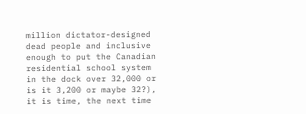million dictator-designed dead people and inclusive enough to put the Canadian residential school system in the dock over 32,000 or is it 3,200 or maybe 32?), it is time, the next time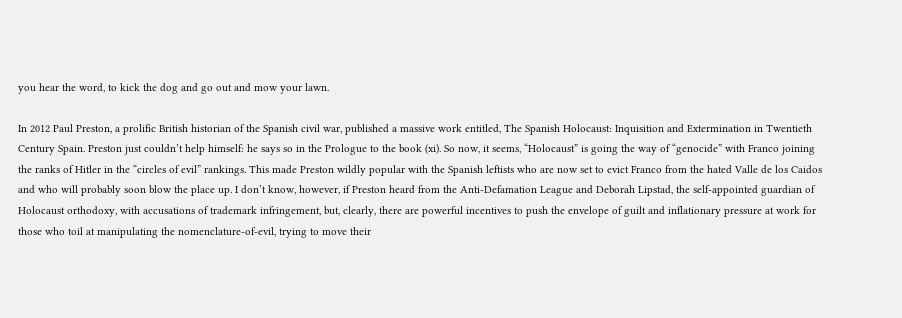you hear the word, to kick the dog and go out and mow your lawn.

In 2012 Paul Preston, a prolific British historian of the Spanish civil war, published a massive work entitled, The Spanish Holocaust: Inquisition and Extermination in Twentieth Century Spain. Preston just couldn’t help himself: he says so in the Prologue to the book (xi). So now, it seems, “Holocaust” is going the way of “genocide” with Franco joining the ranks of Hitler in the “circles of evil” rankings. This made Preston wildly popular with the Spanish leftists who are now set to evict Franco from the hated Valle de los Caidos and who will probably soon blow the place up. I don’t know, however, if Preston heard from the Anti-Defamation League and Deborah Lipstad, the self-appointed guardian of Holocaust orthodoxy, with accusations of trademark infringement, but, clearly, there are powerful incentives to push the envelope of guilt and inflationary pressure at work for those who toil at manipulating the nomenclature-of-evil, trying to move their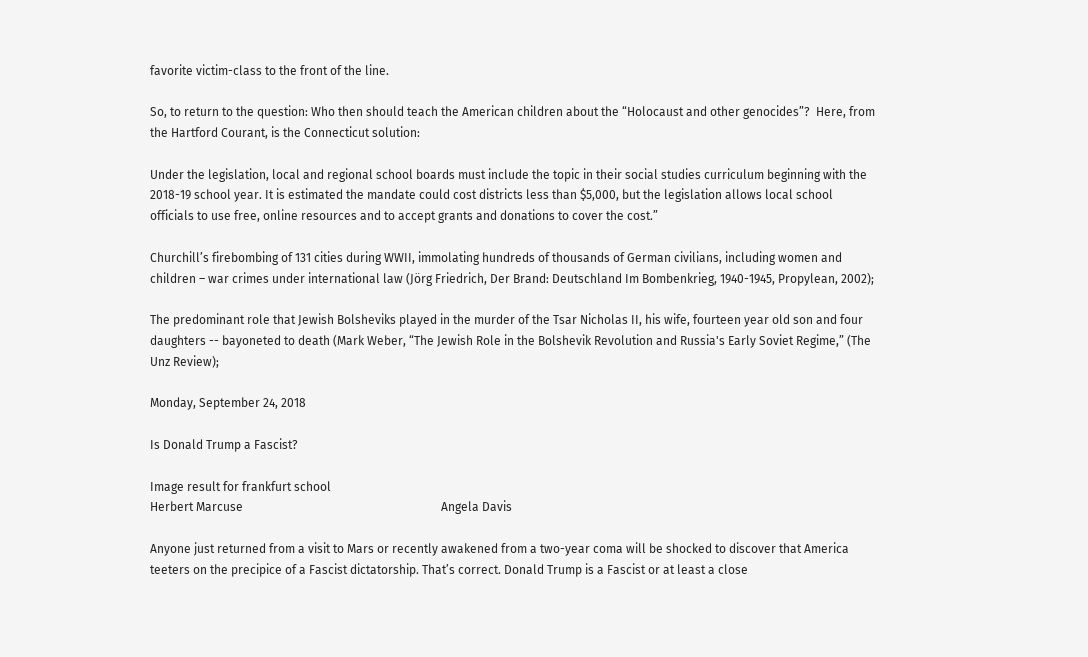favorite victim-class to the front of the line.

So, to return to the question: Who then should teach the American children about the “Holocaust and other genocides”?  Here, from the Hartford Courant, is the Connecticut solution:

Under the legislation, local and regional school boards must include the topic in their social studies curriculum beginning with the 2018-19 school year. It is estimated the mandate could cost districts less than $5,000, but the legislation allows local school officials to use free, online resources and to accept grants and donations to cover the cost.”

Churchill’s firebombing of 131 cities during WWII, immolating hundreds of thousands of German civilians, including women and children – war crimes under international law (Jörg Friedrich, Der Brand: Deutschland Im Bombenkrieg, 1940-1945, Propylean, 2002);

The predominant role that Jewish Bolsheviks played in the murder of the Tsar Nicholas II, his wife, fourteen year old son and four daughters -- bayoneted to death (Mark Weber, “The Jewish Role in the Bolshevik Revolution and Russia's Early Soviet Regime,” (The Unz Review);

Monday, September 24, 2018

Is Donald Trump a Fascist?

Image result for frankfurt school
Herbert Marcuse                                                                  Angela Davis

Anyone just returned from a visit to Mars or recently awakened from a two-year coma will be shocked to discover that America teeters on the precipice of a Fascist dictatorship. That’s correct. Donald Trump is a Fascist or at least a close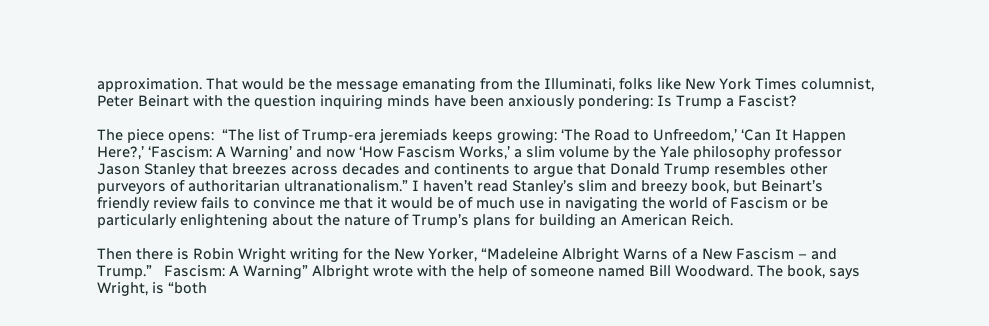approximation. That would be the message emanating from the Illuminati, folks like New York Times columnist, Peter Beinart with the question inquiring minds have been anxiously pondering: Is Trump a Fascist?

The piece opens:  “The list of Trump-era jeremiads keeps growing: ‘The Road to Unfreedom,’ ‘Can It Happen Here?,’ ‘Fascism: A Warning’ and now ‘How Fascism Works,’ a slim volume by the Yale philosophy professor Jason Stanley that breezes across decades and continents to argue that Donald Trump resembles other purveyors of authoritarian ultranationalism.” I haven’t read Stanley’s slim and breezy book, but Beinart’s friendly review fails to convince me that it would be of much use in navigating the world of Fascism or be particularly enlightening about the nature of Trump’s plans for building an American Reich.

Then there is Robin Wright writing for the New Yorker, “Madeleine Albright Warns of a New Fascism – and Trump.”   Fascism: A Warning” Albright wrote with the help of someone named Bill Woodward. The book, says Wright, is “both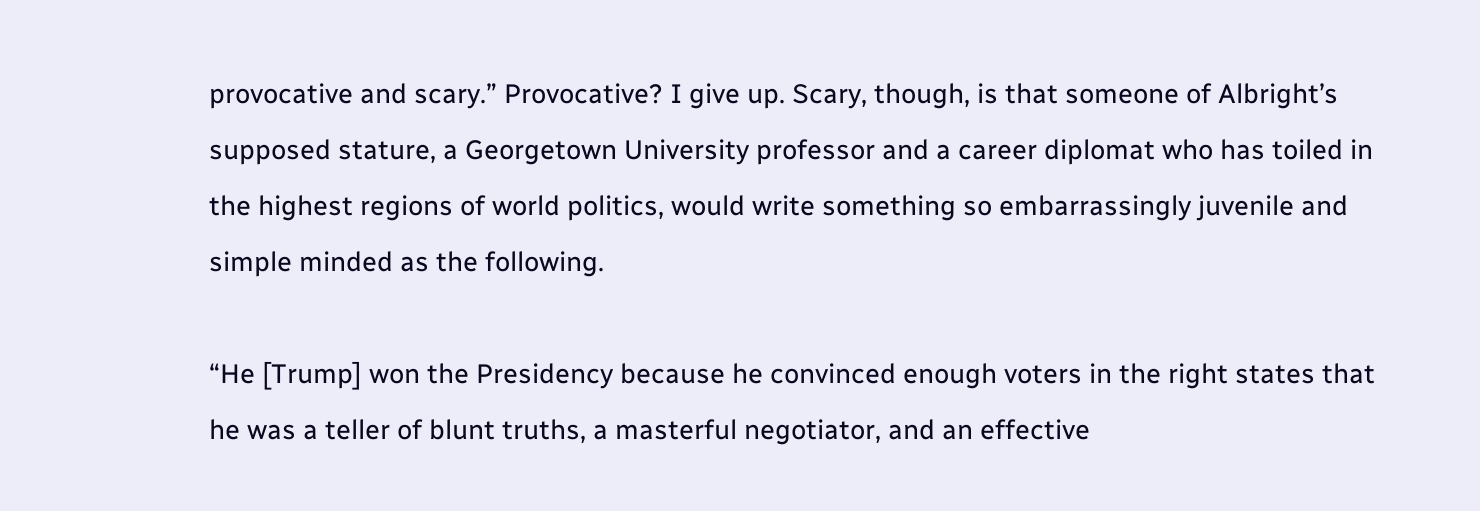provocative and scary.” Provocative? I give up. Scary, though, is that someone of Albright’s supposed stature, a Georgetown University professor and a career diplomat who has toiled in the highest regions of world politics, would write something so embarrassingly juvenile and simple minded as the following.

“He [Trump] won the Presidency because he convinced enough voters in the right states that he was a teller of blunt truths, a masterful negotiator, and an effective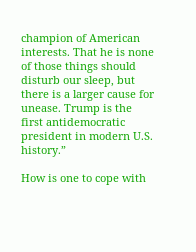champion of American interests. That he is none of those things should disturb our sleep, but there is a larger cause for unease. Trump is the first antidemocratic president in modern U.S. history.”

How is one to cope with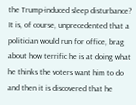the Trump-induced sleep disturbance? It is, of course, unprecedented that a politician would run for office, brag about how terrific he is at doing what he thinks the voters want him to do and then it is discovered that he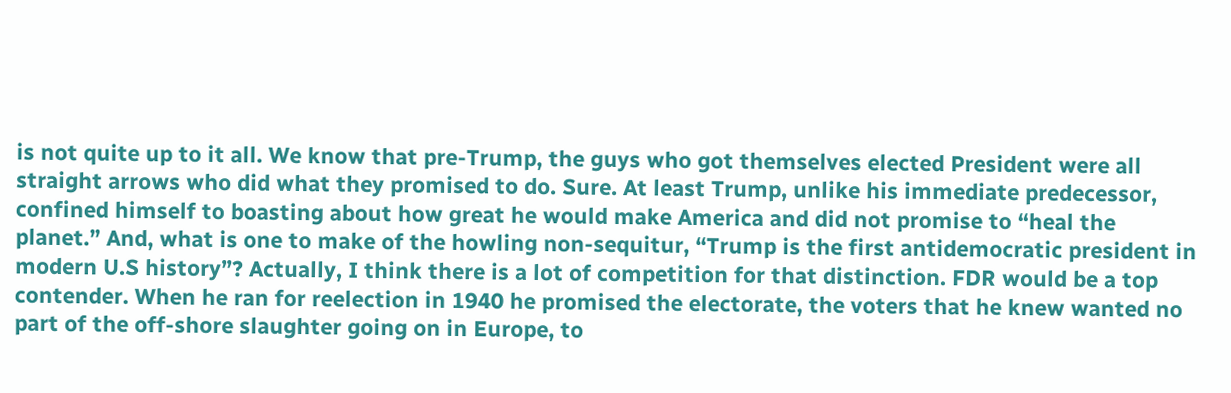is not quite up to it all. We know that pre-Trump, the guys who got themselves elected President were all straight arrows who did what they promised to do. Sure. At least Trump, unlike his immediate predecessor, confined himself to boasting about how great he would make America and did not promise to “heal the planet.” And, what is one to make of the howling non-sequitur, “Trump is the first antidemocratic president in modern U.S history”? Actually, I think there is a lot of competition for that distinction. FDR would be a top contender. When he ran for reelection in 1940 he promised the electorate, the voters that he knew wanted no part of the off-shore slaughter going on in Europe, to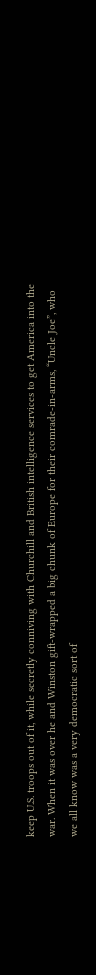keep U.S. troops out of it, while secretly conniving with Churchill and British intelligence services to get America into the war. When it was over he and Winston gift-wrapped a big chunk of Europe for their comrade-in-arms, “Uncle Joe”, who we all know was a very democratic sort of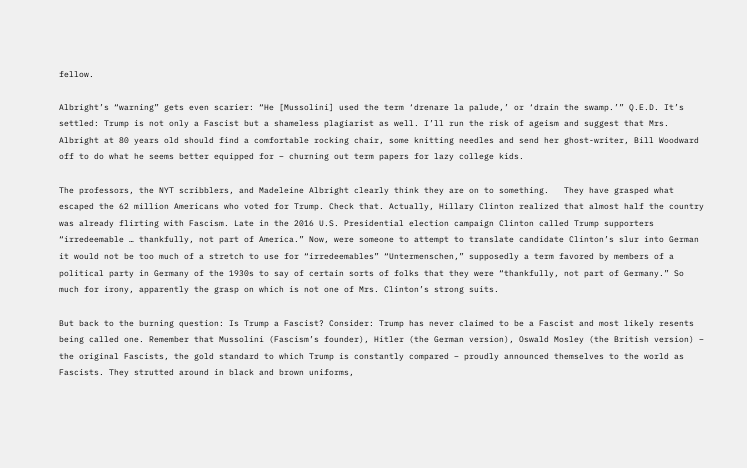fellow.

Albright’s “warning” gets even scarier: “He [Mussolini] used the term ‘drenare la palude,’ or ‘drain the swamp.’” Q.E.D. It’s settled: Trump is not only a Fascist but a shameless plagiarist as well. I’ll run the risk of ageism and suggest that Mrs. Albright at 80 years old should find a comfortable rocking chair, some knitting needles and send her ghost-writer, Bill Woodward off to do what he seems better equipped for – churning out term papers for lazy college kids.

The professors, the NYT scribblers, and Madeleine Albright clearly think they are on to something.   They have grasped what escaped the 62 million Americans who voted for Trump. Check that. Actually, Hillary Clinton realized that almost half the country was already flirting with Fascism. Late in the 2016 U.S. Presidential election campaign Clinton called Trump supporters “irredeemable … thankfully, not part of America.” Now, were someone to attempt to translate candidate Clinton’s slur into German it would not be too much of a stretch to use for “irredeemables” “Untermenschen,” supposedly a term favored by members of a political party in Germany of the 1930s to say of certain sorts of folks that they were “thankfully, not part of Germany.” So much for irony, apparently the grasp on which is not one of Mrs. Clinton’s strong suits.

But back to the burning question: Is Trump a Fascist? Consider: Trump has never claimed to be a Fascist and most likely resents being called one. Remember that Mussolini (Fascism’s founder), Hitler (the German version), Oswald Mosley (the British version) – the original Fascists, the gold standard to which Trump is constantly compared – proudly announced themselves to the world as Fascists. They strutted around in black and brown uniforms,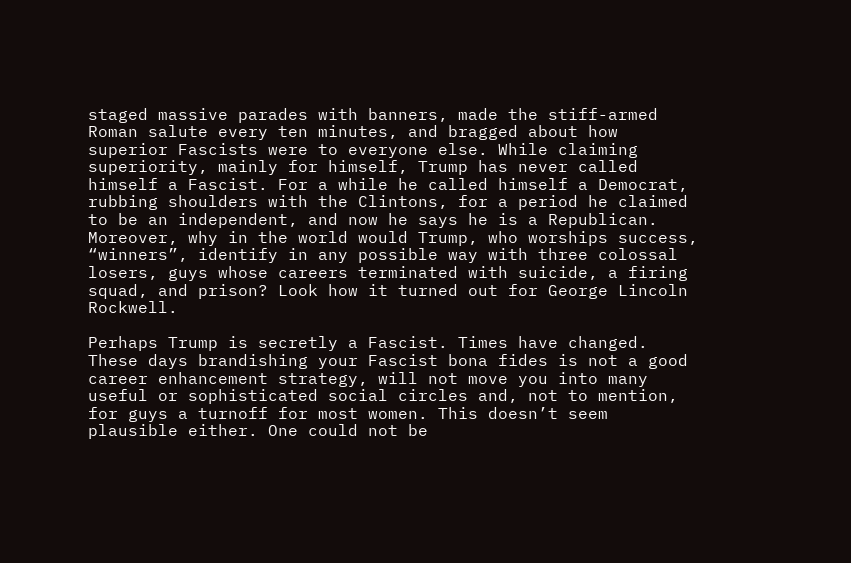staged massive parades with banners, made the stiff-armed Roman salute every ten minutes, and bragged about how superior Fascists were to everyone else. While claiming superiority, mainly for himself, Trump has never called himself a Fascist. For a while he called himself a Democrat, rubbing shoulders with the Clintons, for a period he claimed to be an independent, and now he says he is a Republican. Moreover, why in the world would Trump, who worships success, “winners”, identify in any possible way with three colossal losers, guys whose careers terminated with suicide, a firing squad, and prison? Look how it turned out for George Lincoln Rockwell.

Perhaps Trump is secretly a Fascist. Times have changed. These days brandishing your Fascist bona fides is not a good career enhancement strategy, will not move you into many useful or sophisticated social circles and, not to mention, for guys a turnoff for most women. This doesn’t seem plausible either. One could not be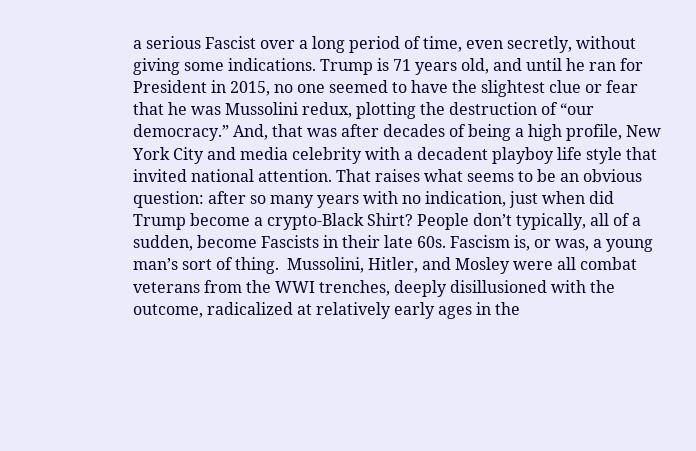a serious Fascist over a long period of time, even secretly, without giving some indications. Trump is 71 years old, and until he ran for President in 2015, no one seemed to have the slightest clue or fear that he was Mussolini redux, plotting the destruction of “our democracy.” And, that was after decades of being a high profile, New York City and media celebrity with a decadent playboy life style that invited national attention. That raises what seems to be an obvious question: after so many years with no indication, just when did Trump become a crypto-Black Shirt? People don’t typically, all of a sudden, become Fascists in their late 60s. Fascism is, or was, a young man’s sort of thing.  Mussolini, Hitler, and Mosley were all combat veterans from the WWI trenches, deeply disillusioned with the outcome, radicalized at relatively early ages in the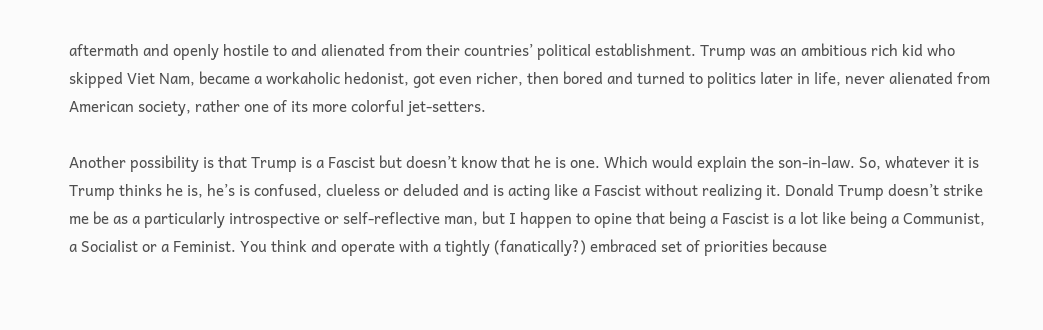aftermath and openly hostile to and alienated from their countries’ political establishment. Trump was an ambitious rich kid who skipped Viet Nam, became a workaholic hedonist, got even richer, then bored and turned to politics later in life, never alienated from American society, rather one of its more colorful jet-setters.

Another possibility is that Trump is a Fascist but doesn’t know that he is one. Which would explain the son-in-law. So, whatever it is Trump thinks he is, he’s is confused, clueless or deluded and is acting like a Fascist without realizing it. Donald Trump doesn’t strike me be as a particularly introspective or self-reflective man, but I happen to opine that being a Fascist is a lot like being a Communist, a Socialist or a Feminist. You think and operate with a tightly (fanatically?) embraced set of priorities because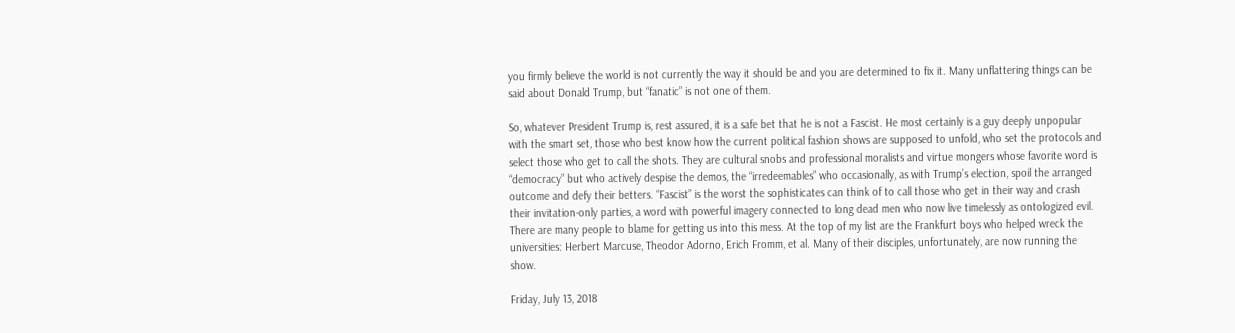you firmly believe the world is not currently the way it should be and you are determined to fix it. Many unflattering things can be said about Donald Trump, but “fanatic” is not one of them.

So, whatever President Trump is, rest assured, it is a safe bet that he is not a Fascist. He most certainly is a guy deeply unpopular with the smart set, those who best know how the current political fashion shows are supposed to unfold, who set the protocols and select those who get to call the shots. They are cultural snobs and professional moralists and virtue mongers whose favorite word is “democracy” but who actively despise the demos, the “irredeemables” who occasionally, as with Trump’s election, spoil the arranged outcome and defy their betters. “Fascist” is the worst the sophisticates can think of to call those who get in their way and crash their invitation-only parties, a word with powerful imagery connected to long dead men who now live timelessly as ontologized evil. There are many people to blame for getting us into this mess. At the top of my list are the Frankfurt boys who helped wreck the universities: Herbert Marcuse, Theodor Adorno, Erich Fromm, et al. Many of their disciples, unfortunately, are now running the show.

Friday, July 13, 2018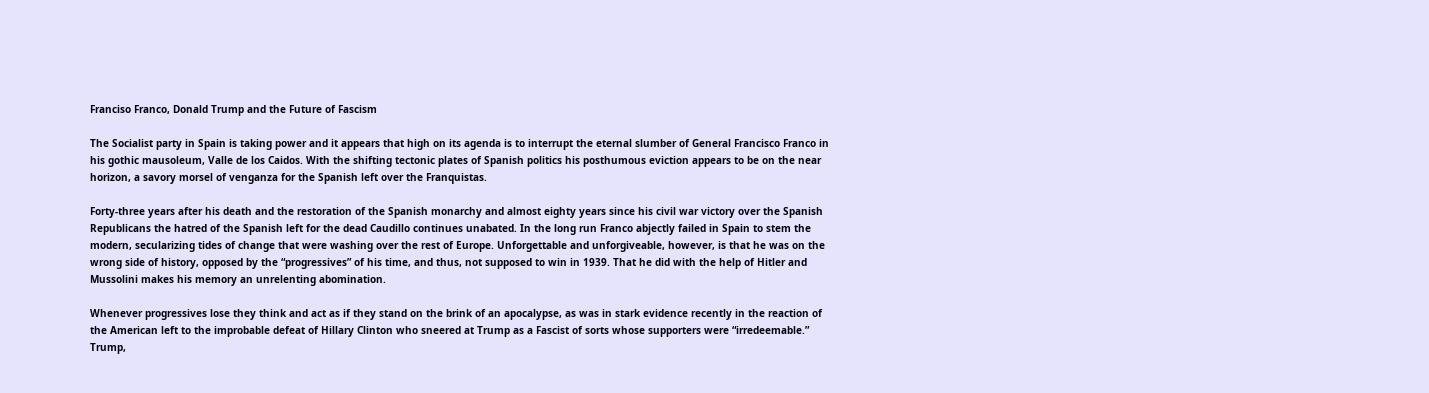Franciso Franco, Donald Trump and the Future of Fascism

The Socialist party in Spain is taking power and it appears that high on its agenda is to interrupt the eternal slumber of General Francisco Franco in his gothic mausoleum, Valle de los Caidos. With the shifting tectonic plates of Spanish politics his posthumous eviction appears to be on the near horizon, a savory morsel of venganza for the Spanish left over the Franquistas.

Forty-three years after his death and the restoration of the Spanish monarchy and almost eighty years since his civil war victory over the Spanish Republicans the hatred of the Spanish left for the dead Caudillo continues unabated. In the long run Franco abjectly failed in Spain to stem the modern, secularizing tides of change that were washing over the rest of Europe. Unforgettable and unforgiveable, however, is that he was on the wrong side of history, opposed by the “progressives” of his time, and thus, not supposed to win in 1939. That he did with the help of Hitler and Mussolini makes his memory an unrelenting abomination.

Whenever progressives lose they think and act as if they stand on the brink of an apocalypse, as was in stark evidence recently in the reaction of the American left to the improbable defeat of Hillary Clinton who sneered at Trump as a Fascist of sorts whose supporters were “irredeemable.” Trump,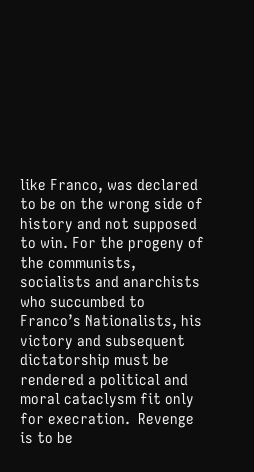like Franco, was declared to be on the wrong side of history and not supposed to win. For the progeny of the communists, socialists and anarchists who succumbed to Franco’s Nationalists, his victory and subsequent dictatorship must be rendered a political and moral cataclysm fit only for execration.  Revenge is to be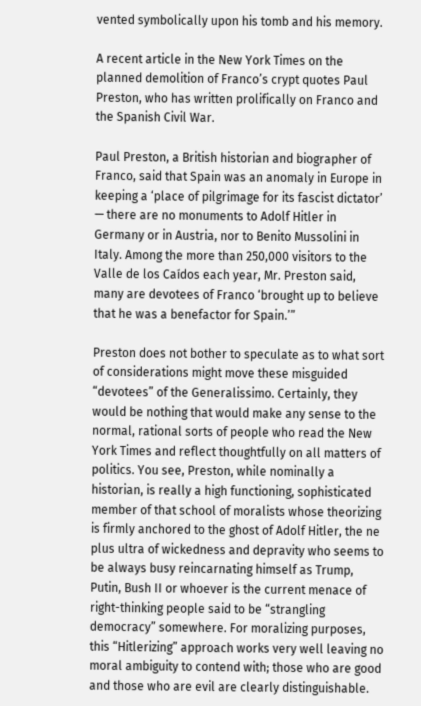vented symbolically upon his tomb and his memory.

A recent article in the New York Times on the planned demolition of Franco’s crypt quotes Paul Preston, who has written prolifically on Franco and the Spanish Civil War.

Paul Preston, a British historian and biographer of Franco, said that Spain was an anomaly in Europe in keeping a ‘place of pilgrimage for its fascist dictator’ — there are no monuments to Adolf Hitler in Germany or in Austria, nor to Benito Mussolini in Italy. Among the more than 250,000 visitors to the Valle de los Caídos each year, Mr. Preston said, many are devotees of Franco ‘brought up to believe that he was a benefactor for Spain.’”

Preston does not bother to speculate as to what sort of considerations might move these misguided “devotees” of the Generalissimo. Certainly, they would be nothing that would make any sense to the normal, rational sorts of people who read the New York Times and reflect thoughtfully on all matters of politics. You see, Preston, while nominally a historian, is really a high functioning, sophisticated member of that school of moralists whose theorizing is firmly anchored to the ghost of Adolf Hitler, the ne plus ultra of wickedness and depravity who seems to be always busy reincarnating himself as Trump, Putin, Bush II or whoever is the current menace of right-thinking people said to be “strangling democracy” somewhere. For moralizing purposes, this “Hitlerizing” approach works very well leaving no moral ambiguity to contend with; those who are good and those who are evil are clearly distinguishable.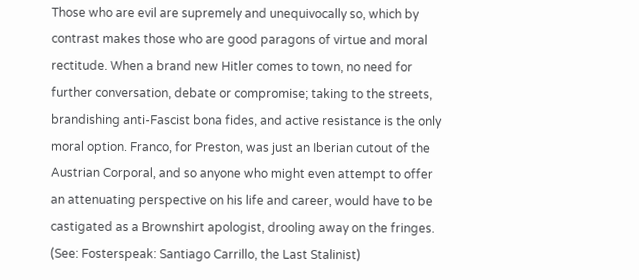Those who are evil are supremely and unequivocally so, which by contrast makes those who are good paragons of virtue and moral rectitude. When a brand new Hitler comes to town, no need for further conversation, debate or compromise; taking to the streets, brandishing anti-Fascist bona fides, and active resistance is the only moral option. Franco, for Preston, was just an Iberian cutout of the Austrian Corporal, and so anyone who might even attempt to offer an attenuating perspective on his life and career, would have to be castigated as a Brownshirt apologist, drooling away on the fringes. (See: Fosterspeak: Santiago Carrillo, the Last Stalinist)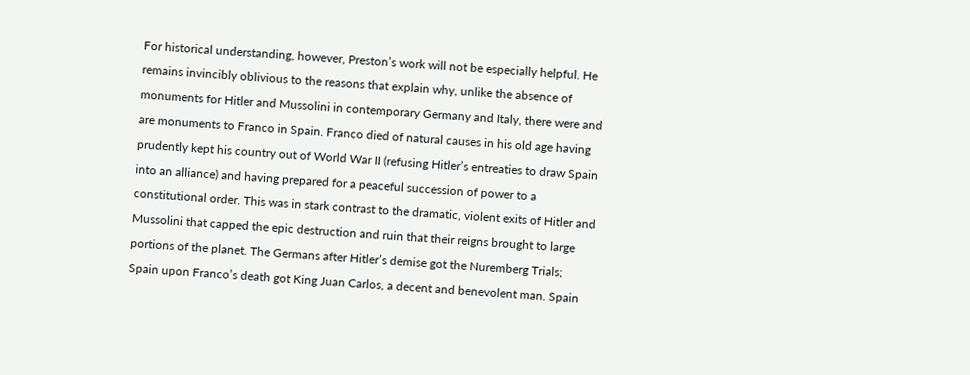For historical understanding, however, Preston’s work will not be especially helpful. He remains invincibly oblivious to the reasons that explain why, unlike the absence of monuments for Hitler and Mussolini in contemporary Germany and Italy, there were and are monuments to Franco in Spain. Franco died of natural causes in his old age having prudently kept his country out of World War II (refusing Hitler’s entreaties to draw Spain into an alliance) and having prepared for a peaceful succession of power to a constitutional order. This was in stark contrast to the dramatic, violent exits of Hitler and Mussolini that capped the epic destruction and ruin that their reigns brought to large portions of the planet. The Germans after Hitler’s demise got the Nuremberg Trials; Spain upon Franco’s death got King Juan Carlos, a decent and benevolent man. Spain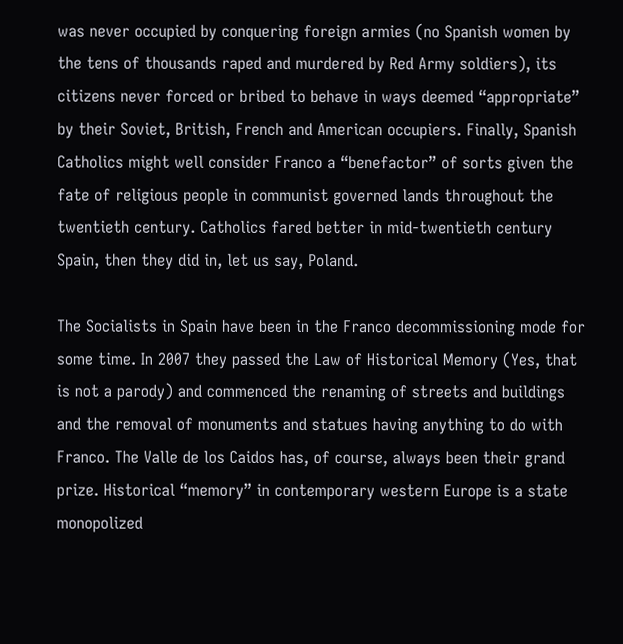was never occupied by conquering foreign armies (no Spanish women by the tens of thousands raped and murdered by Red Army soldiers), its citizens never forced or bribed to behave in ways deemed “appropriate” by their Soviet, British, French and American occupiers. Finally, Spanish Catholics might well consider Franco a “benefactor” of sorts given the fate of religious people in communist governed lands throughout the twentieth century. Catholics fared better in mid-twentieth century Spain, then they did in, let us say, Poland.

The Socialists in Spain have been in the Franco decommissioning mode for some time. In 2007 they passed the Law of Historical Memory (Yes, that is not a parody) and commenced the renaming of streets and buildings and the removal of monuments and statues having anything to do with Franco. The Valle de los Caidos has, of course, always been their grand prize. Historical “memory” in contemporary western Europe is a state monopolized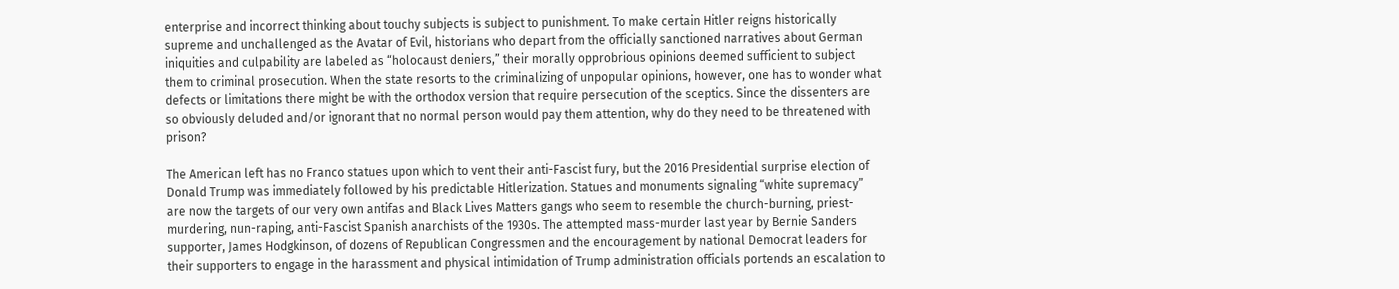enterprise and incorrect thinking about touchy subjects is subject to punishment. To make certain Hitler reigns historically supreme and unchallenged as the Avatar of Evil, historians who depart from the officially sanctioned narratives about German iniquities and culpability are labeled as “holocaust deniers,” their morally opprobrious opinions deemed sufficient to subject them to criminal prosecution. When the state resorts to the criminalizing of unpopular opinions, however, one has to wonder what defects or limitations there might be with the orthodox version that require persecution of the sceptics. Since the dissenters are so obviously deluded and/or ignorant that no normal person would pay them attention, why do they need to be threatened with prison?

The American left has no Franco statues upon which to vent their anti-Fascist fury, but the 2016 Presidential surprise election of Donald Trump was immediately followed by his predictable Hitlerization. Statues and monuments signaling “white supremacy” are now the targets of our very own antifas and Black Lives Matters gangs who seem to resemble the church-burning, priest-murdering, nun-raping, anti-Fascist Spanish anarchists of the 1930s. The attempted mass-murder last year by Bernie Sanders supporter, James Hodgkinson, of dozens of Republican Congressmen and the encouragement by national Democrat leaders for their supporters to engage in the harassment and physical intimidation of Trump administration officials portends an escalation to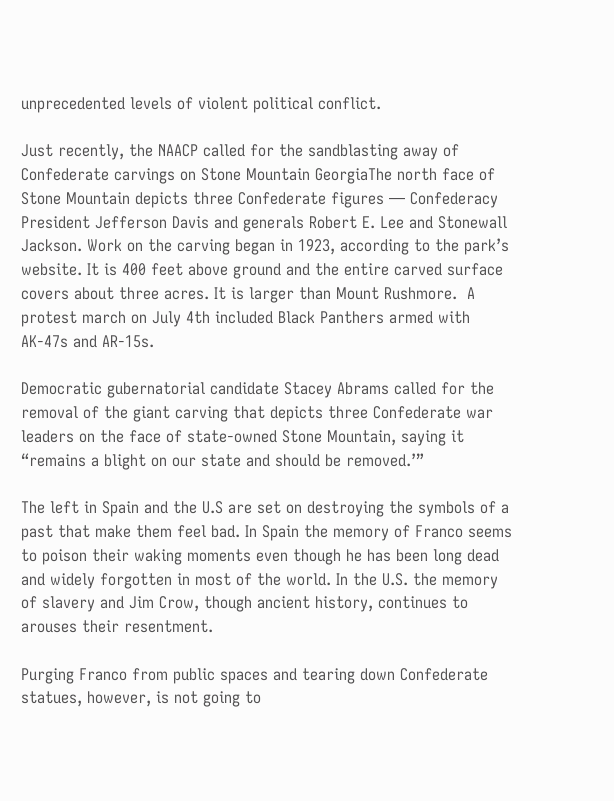unprecedented levels of violent political conflict.

Just recently, the NAACP called for the sandblasting away of Confederate carvings on Stone Mountain GeorgiaThe north face of Stone Mountain depicts three Confederate figures — Confederacy President Jefferson Davis and generals Robert E. Lee and Stonewall Jackson. Work on the carving began in 1923, according to the park’s website. It is 400 feet above ground and the entire carved surface covers about three acres. It is larger than Mount Rushmore.  A protest march on July 4th included Black Panthers armed with AK-47s and AR-15s.

Democratic gubernatorial candidate Stacey Abrams called for the removal of the giant carving that depicts three Confederate war leaders on the face of state-owned Stone Mountain, saying it “remains a blight on our state and should be removed.’”

The left in Spain and the U.S are set on destroying the symbols of a past that make them feel bad. In Spain the memory of Franco seems to poison their waking moments even though he has been long dead and widely forgotten in most of the world. In the U.S. the memory of slavery and Jim Crow, though ancient history, continues to arouses their resentment.

Purging Franco from public spaces and tearing down Confederate statues, however, is not going to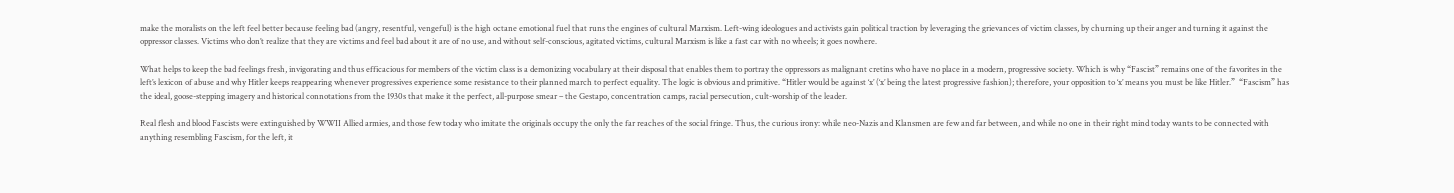make the moralists on the left feel better because feeling bad (angry, resentful, vengeful) is the high octane emotional fuel that runs the engines of cultural Marxism. Left-wing ideologues and activists gain political traction by leveraging the grievances of victim classes, by churning up their anger and turning it against the oppressor classes. Victims who don’t realize that they are victims and feel bad about it are of no use, and without self-conscious, agitated victims, cultural Marxism is like a fast car with no wheels; it goes nowhere.

What helps to keep the bad feelings fresh, invigorating and thus efficacious for members of the victim class is a demonizing vocabulary at their disposal that enables them to portray the oppressors as malignant cretins who have no place in a modern, progressive society. Which is why “Fascist” remains one of the favorites in the left’s lexicon of abuse and why Hitler keeps reappearing whenever progressives experience some resistance to their planned march to perfect equality. The logic is obvious and primitive. “Hitler would be against ‘x’ (‘x’ being the latest progressive fashion); therefore, your opposition to ‘x’ means you must be like Hitler.”  “Fascism” has the ideal, goose-stepping imagery and historical connotations from the 1930s that make it the perfect, all-purpose smear – the Gestapo, concentration camps, racial persecution, cult-worship of the leader.

Real flesh and blood Fascists were extinguished by WWII Allied armies, and those few today who imitate the originals occupy the only the far reaches of the social fringe. Thus, the curious irony: while neo-Nazis and Klansmen are few and far between, and while no one in their right mind today wants to be connected with anything resembling Fascism, for the left, it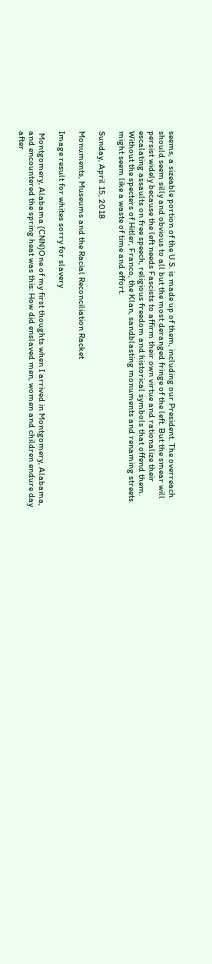seems, a sizeable portion of the U.S. is made up of them, including our President. The overreach should seem silly and obvious to all but the most deranged fringe of the left. But the smear will persist widely because the left needs Fascists to affirm their own virtue and rationalize their escalating assaults on free speech, religious freedom and historical symbols that offend them. Without the specters of Hitler, Franco, the Klan, sandblasting monuments and renaming streets might seem like a waste of time and effort.

Sunday, April 15, 2018

Monuments, Museums and the Racial Reconciliation Racket

Image result for whites sorry for slavery

 Montgomery, Alabama (CNN)One of my first thoughts when I arrived in Montgomery, Alabama, and encountered the spring heat was this: How did enslaved men, women and children endure day after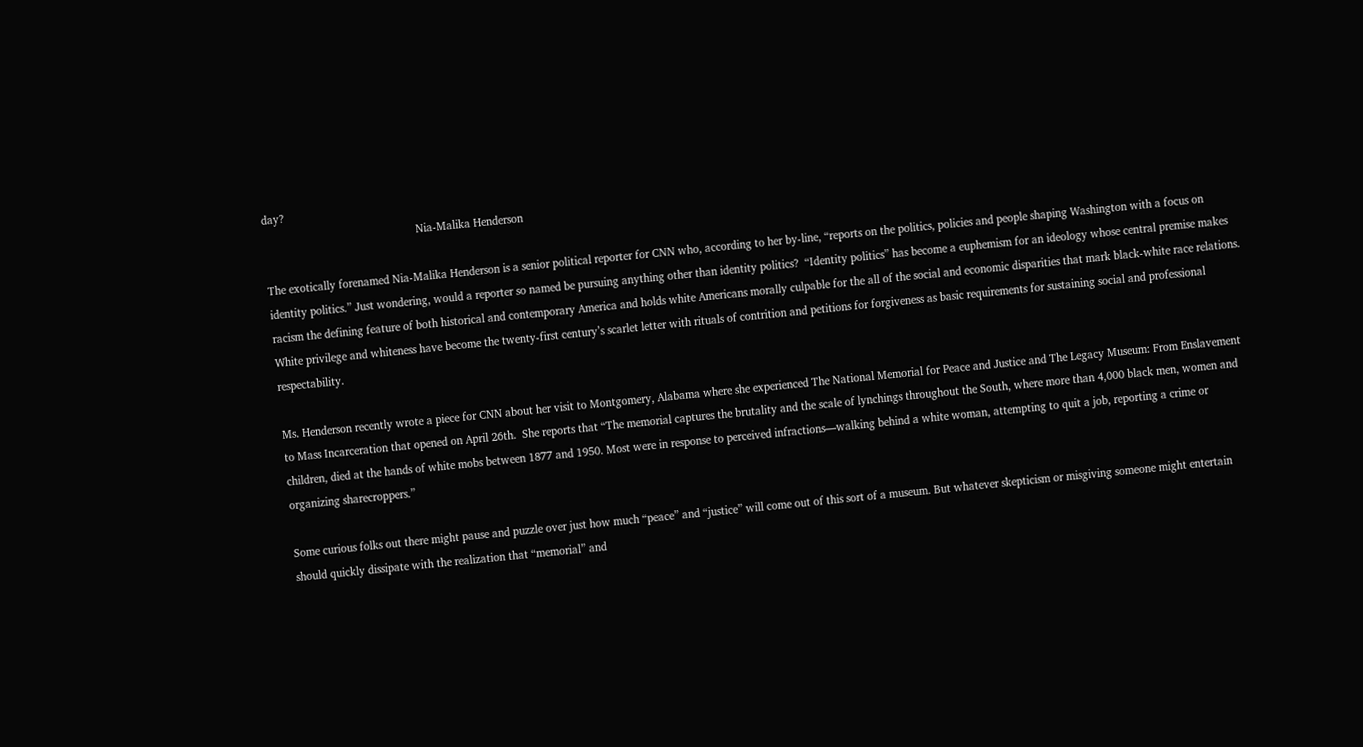day?
                                                   Nia-Malika Henderson

The exotically forenamed Nia-Malika Henderson is a senior political reporter for CNN who, according to her by-line, “reports on the politics, policies and people shaping Washington with a focus on identity politics.” Just wondering, would a reporter so named be pursuing anything other than identity politics?  “Identity politics” has become a euphemism for an ideology whose central premise makes racism the defining feature of both historical and contemporary America and holds white Americans morally culpable for the all of the social and economic disparities that mark black-white race relations. White privilege and whiteness have become the twenty-first century’s scarlet letter with rituals of contrition and petitions for forgiveness as basic requirements for sustaining social and professional respectability.

Ms. Henderson recently wrote a piece for CNN about her visit to Montgomery, Alabama where she experienced The National Memorial for Peace and Justice and The Legacy Museum: From Enslavement to Mass Incarceration that opened on April 26th.  She reports that “The memorial captures the brutality and the scale of lynchings throughout the South, where more than 4,000 black men, women and children, died at the hands of white mobs between 1877 and 1950. Most were in response to perceived infractions—walking behind a white woman, attempting to quit a job, reporting a crime or organizing sharecroppers.”

Some curious folks out there might pause and puzzle over just how much “peace” and “justice” will come out of this sort of a museum. But whatever skepticism or misgiving someone might entertain should quickly dissipate with the realization that “memorial” and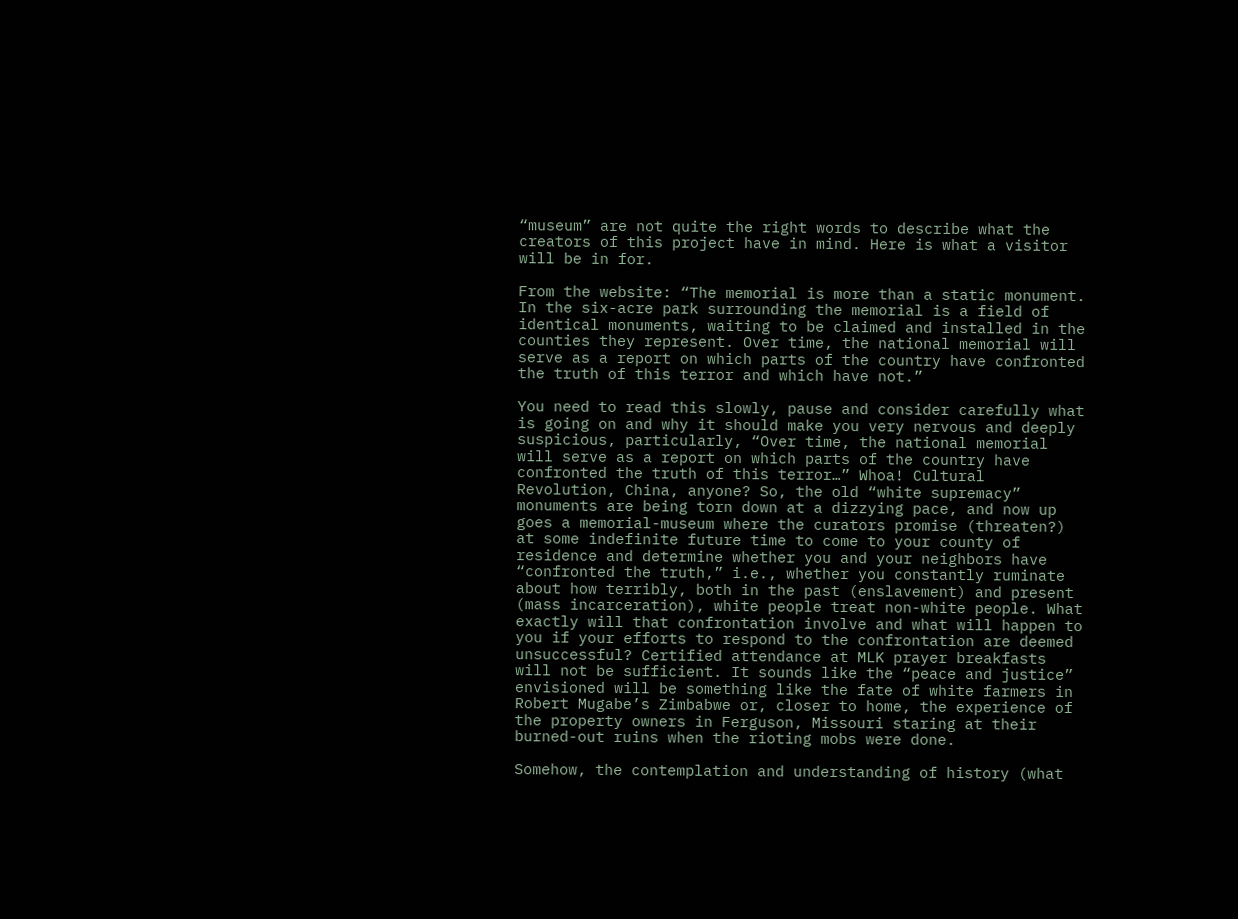“museum” are not quite the right words to describe what the creators of this project have in mind. Here is what a visitor will be in for.

From the website: “The memorial is more than a static monument. In the six-acre park surrounding the memorial is a field of identical monuments, waiting to be claimed and installed in the counties they represent. Over time, the national memorial will serve as a report on which parts of the country have confronted the truth of this terror and which have not.”

You need to read this slowly, pause and consider carefully what is going on and why it should make you very nervous and deeply suspicious, particularly, “Over time, the national memorial will serve as a report on which parts of the country have confronted the truth of this terror…” Whoa! Cultural Revolution, China, anyone? So, the old “white supremacy” monuments are being torn down at a dizzying pace, and now up goes a memorial-museum where the curators promise (threaten?) at some indefinite future time to come to your county of residence and determine whether you and your neighbors have “confronted the truth,” i.e., whether you constantly ruminate about how terribly, both in the past (enslavement) and present (mass incarceration), white people treat non-white people. What exactly will that confrontation involve and what will happen to you if your efforts to respond to the confrontation are deemed unsuccessful? Certified attendance at MLK prayer breakfasts will not be sufficient. It sounds like the “peace and justice” envisioned will be something like the fate of white farmers in Robert Mugabe’s Zimbabwe or, closer to home, the experience of the property owners in Ferguson, Missouri staring at their burned-out ruins when the rioting mobs were done.

Somehow, the contemplation and understanding of history (what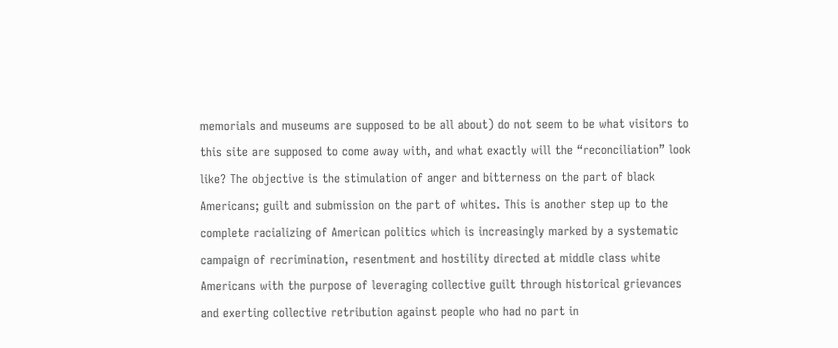memorials and museums are supposed to be all about) do not seem to be what visitors to this site are supposed to come away with, and what exactly will the “reconciliation” look like? The objective is the stimulation of anger and bitterness on the part of black Americans; guilt and submission on the part of whites. This is another step up to the complete racializing of American politics which is increasingly marked by a systematic campaign of recrimination, resentment and hostility directed at middle class white Americans with the purpose of leveraging collective guilt through historical grievances and exerting collective retribution against people who had no part in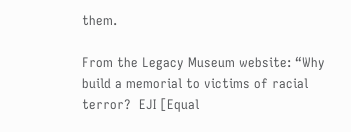them.

From the Legacy Museum website: “Why build a memorial to victims of racial terror?  EJI [Equal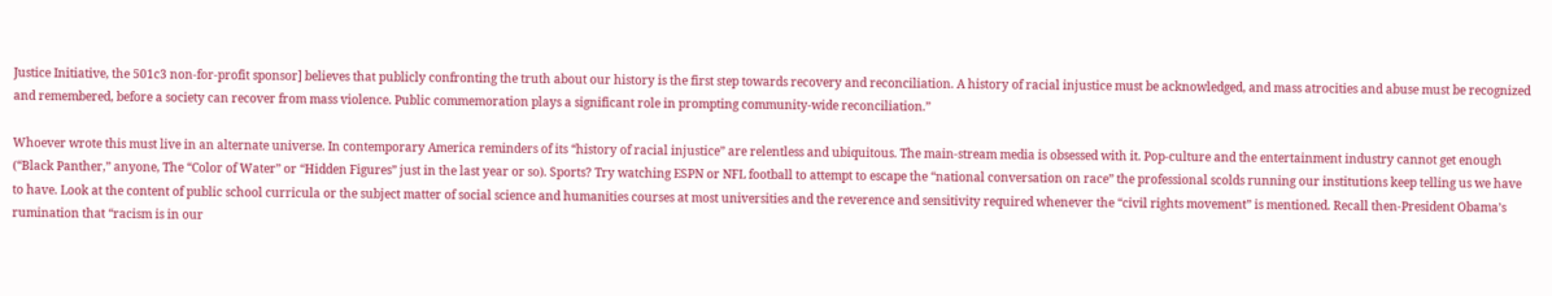Justice Initiative, the 501c3 non-for-profit sponsor] believes that publicly confronting the truth about our history is the first step towards recovery and reconciliation. A history of racial injustice must be acknowledged, and mass atrocities and abuse must be recognized and remembered, before a society can recover from mass violence. Public commemoration plays a significant role in prompting community-wide reconciliation.”

Whoever wrote this must live in an alternate universe. In contemporary America reminders of its “history of racial injustice” are relentless and ubiquitous. The main-stream media is obsessed with it. Pop-culture and the entertainment industry cannot get enough (“Black Panther,” anyone, The “Color of Water” or “Hidden Figures” just in the last year or so). Sports? Try watching ESPN or NFL football to attempt to escape the “national conversation on race” the professional scolds running our institutions keep telling us we have to have. Look at the content of public school curricula or the subject matter of social science and humanities courses at most universities and the reverence and sensitivity required whenever the “civil rights movement” is mentioned. Recall then-President Obama’s rumination that “racism is in our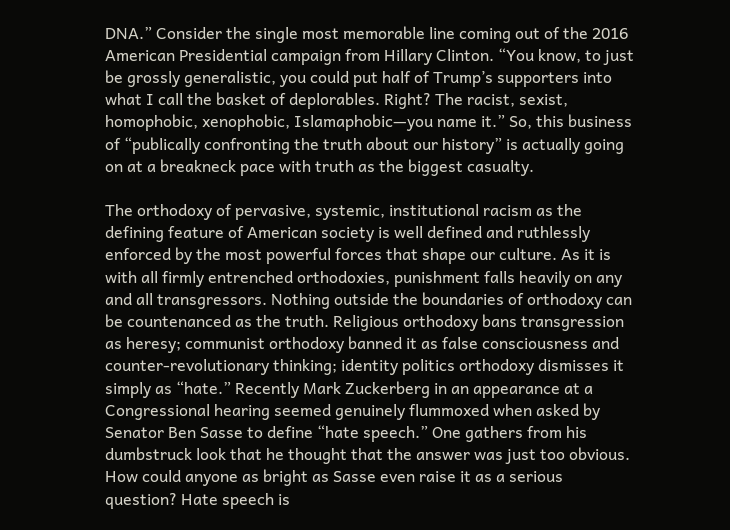DNA.” Consider the single most memorable line coming out of the 2016 American Presidential campaign from Hillary Clinton. “You know, to just be grossly generalistic, you could put half of Trump’s supporters into what I call the basket of deplorables. Right? The racist, sexist, homophobic, xenophobic, Islamaphobic—you name it.” So, this business of “publically confronting the truth about our history” is actually going on at a breakneck pace with truth as the biggest casualty.

The orthodoxy of pervasive, systemic, institutional racism as the defining feature of American society is well defined and ruthlessly enforced by the most powerful forces that shape our culture. As it is with all firmly entrenched orthodoxies, punishment falls heavily on any and all transgressors. Nothing outside the boundaries of orthodoxy can be countenanced as the truth. Religious orthodoxy bans transgression as heresy; communist orthodoxy banned it as false consciousness and counter-revolutionary thinking; identity politics orthodoxy dismisses it simply as “hate.” Recently Mark Zuckerberg in an appearance at a Congressional hearing seemed genuinely flummoxed when asked by Senator Ben Sasse to define “hate speech.” One gathers from his dumbstruck look that he thought that the answer was just too obvious. How could anyone as bright as Sasse even raise it as a serious question? Hate speech is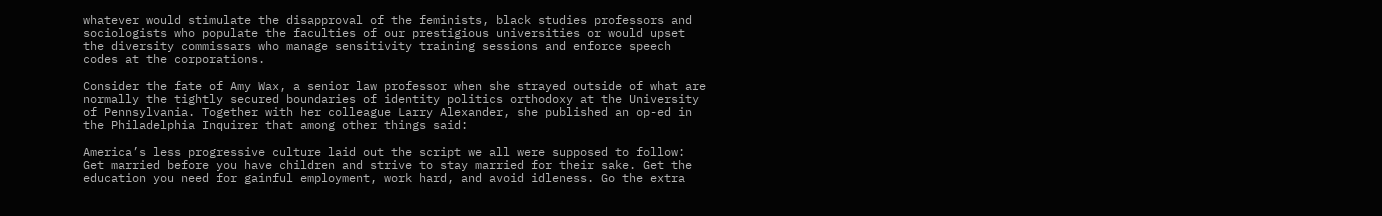whatever would stimulate the disapproval of the feminists, black studies professors and sociologists who populate the faculties of our prestigious universities or would upset the diversity commissars who manage sensitivity training sessions and enforce speech codes at the corporations.

Consider the fate of Amy Wax, a senior law professor when she strayed outside of what are normally the tightly secured boundaries of identity politics orthodoxy at the University of Pennsylvania. Together with her colleague Larry Alexander, she published an op-ed in the Philadelphia Inquirer that among other things said:

America’s less progressive culture laid out the script we all were supposed to follow: Get married before you have children and strive to stay married for their sake. Get the education you need for gainful employment, work hard, and avoid idleness. Go the extra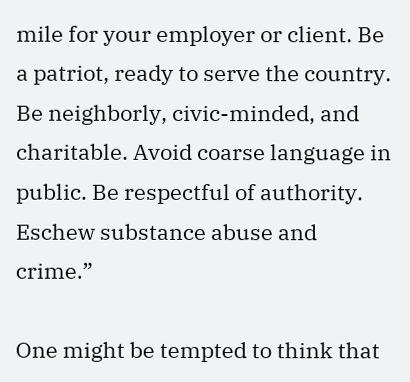mile for your employer or client. Be a patriot, ready to serve the country. Be neighborly, civic-minded, and charitable. Avoid coarse language in public. Be respectful of authority. Eschew substance abuse and crime.”

One might be tempted to think that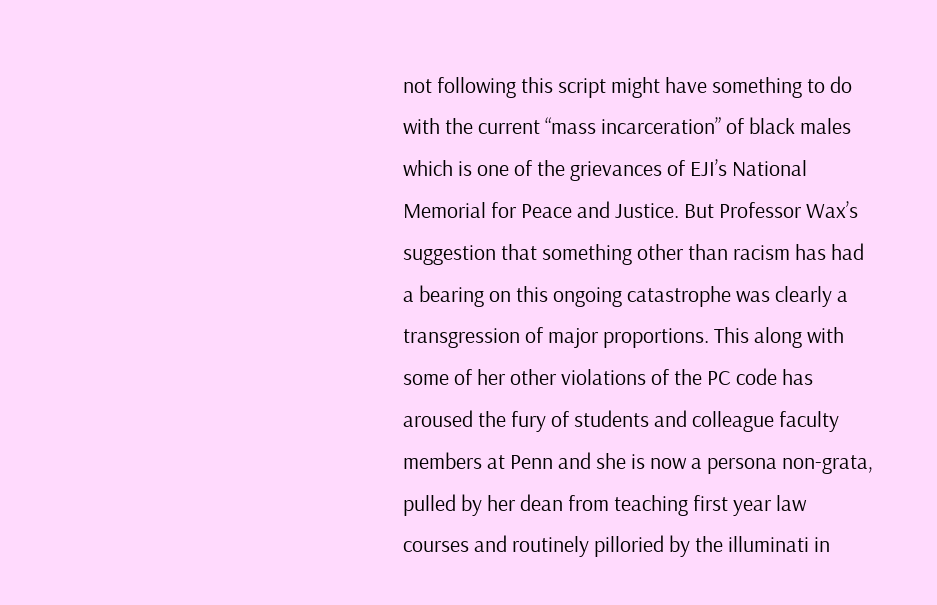not following this script might have something to do with the current “mass incarceration” of black males which is one of the grievances of EJI’s National Memorial for Peace and Justice. But Professor Wax’s suggestion that something other than racism has had a bearing on this ongoing catastrophe was clearly a transgression of major proportions. This along with some of her other violations of the PC code has aroused the fury of students and colleague faculty members at Penn and she is now a persona non-grata, pulled by her dean from teaching first year law courses and routinely pilloried by the illuminati in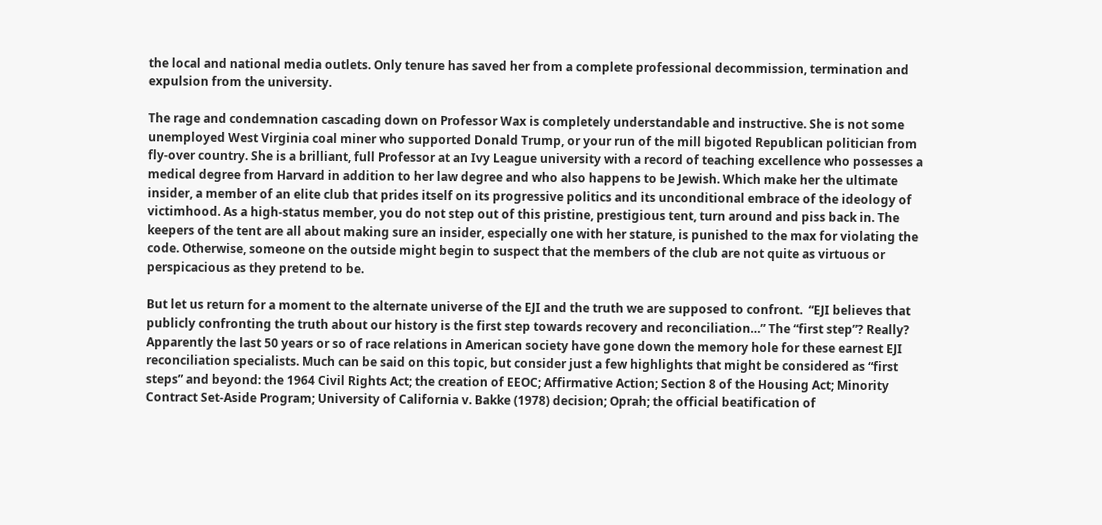the local and national media outlets. Only tenure has saved her from a complete professional decommission, termination and expulsion from the university.

The rage and condemnation cascading down on Professor Wax is completely understandable and instructive. She is not some unemployed West Virginia coal miner who supported Donald Trump, or your run of the mill bigoted Republican politician from fly-over country. She is a brilliant, full Professor at an Ivy League university with a record of teaching excellence who possesses a medical degree from Harvard in addition to her law degree and who also happens to be Jewish. Which make her the ultimate insider, a member of an elite club that prides itself on its progressive politics and its unconditional embrace of the ideology of victimhood. As a high-status member, you do not step out of this pristine, prestigious tent, turn around and piss back in. The keepers of the tent are all about making sure an insider, especially one with her stature, is punished to the max for violating the code. Otherwise, someone on the outside might begin to suspect that the members of the club are not quite as virtuous or perspicacious as they pretend to be.

But let us return for a moment to the alternate universe of the EJI and the truth we are supposed to confront.  “EJI believes that publicly confronting the truth about our history is the first step towards recovery and reconciliation…” The “first step”? Really? Apparently the last 50 years or so of race relations in American society have gone down the memory hole for these earnest EJI reconciliation specialists. Much can be said on this topic, but consider just a few highlights that might be considered as “first steps” and beyond: the 1964 Civil Rights Act; the creation of EEOC; Affirmative Action; Section 8 of the Housing Act; Minority Contract Set-Aside Program; University of California v. Bakke (1978) decision; Oprah; the official beatification of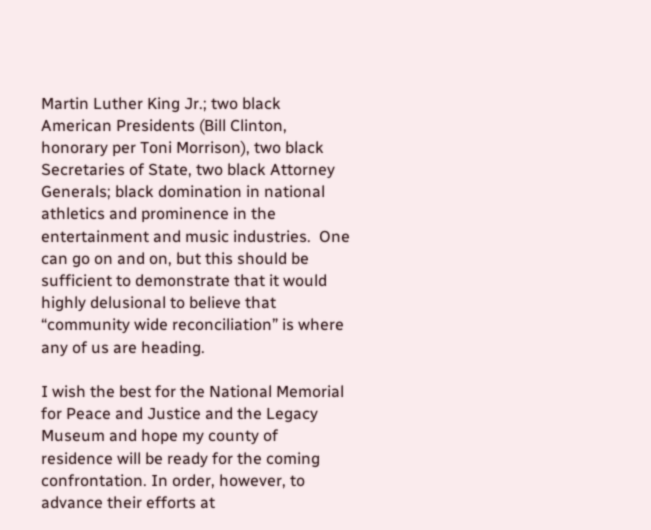Martin Luther King Jr.; two black American Presidents (Bill Clinton, honorary per Toni Morrison), two black Secretaries of State, two black Attorney Generals; black domination in national athletics and prominence in the entertainment and music industries.  One can go on and on, but this should be sufficient to demonstrate that it would highly delusional to believe that “community wide reconciliation” is where any of us are heading.

I wish the best for the National Memorial for Peace and Justice and the Legacy Museum and hope my county of residence will be ready for the coming confrontation. In order, however, to advance their efforts at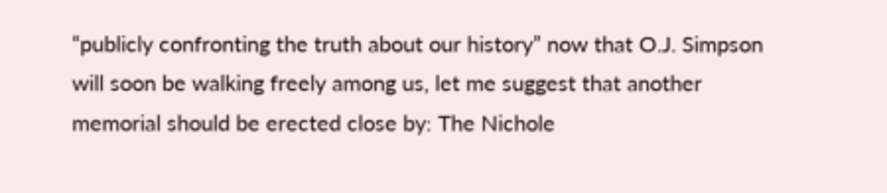“publicly confronting the truth about our history” now that O.J. Simpson will soon be walking freely among us, let me suggest that another memorial should be erected close by: The Nichole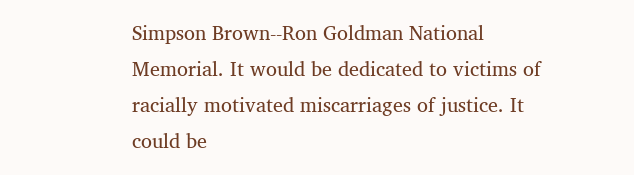Simpson Brown--Ron Goldman National Memorial. It would be dedicated to victims of racially motivated miscarriages of justice. It could be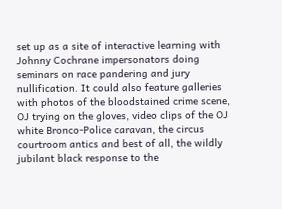set up as a site of interactive learning with Johnny Cochrane impersonators doing seminars on race pandering and jury nullification. It could also feature galleries with photos of the bloodstained crime scene, OJ trying on the gloves, video clips of the OJ white Bronco-Police caravan, the circus courtroom antics and best of all, the wildly jubilant black response to the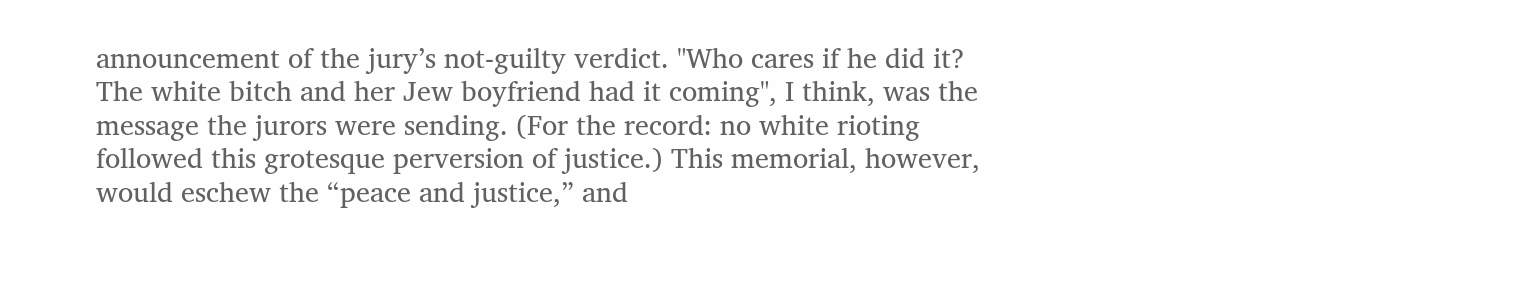announcement of the jury’s not-guilty verdict. "Who cares if he did it? The white bitch and her Jew boyfriend had it coming", I think, was the message the jurors were sending. (For the record: no white rioting followed this grotesque perversion of justice.) This memorial, however, would eschew the “peace and justice,” and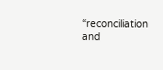“reconciliation and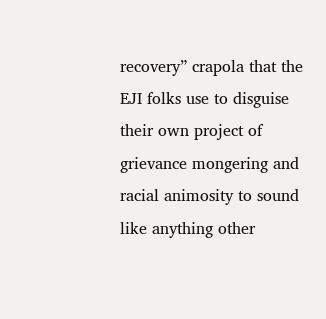recovery” crapola that the EJI folks use to disguise their own project of grievance mongering and racial animosity to sound like anything other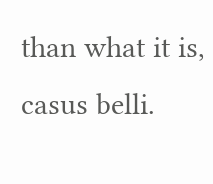than what it is, casus belli.